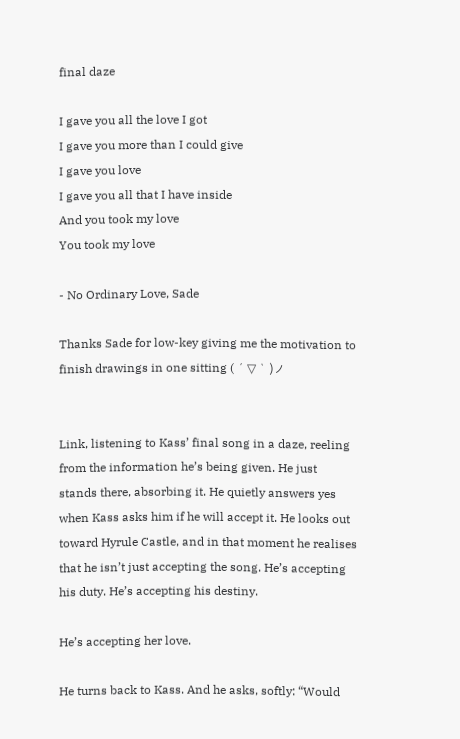final daze

I gave you all the love I got
I gave you more than I could give
I gave you love
I gave you all that I have inside
And you took my love
You took my love

- No Ordinary Love, Sade

Thanks Sade for low-key giving me the motivation to finish drawings in one sitting ( ´ ▽ ` )ノ


Link, listening to Kass’ final song in a daze, reeling from the information he’s being given. He just stands there, absorbing it. He quietly answers yes when Kass asks him if he will accept it. He looks out toward Hyrule Castle, and in that moment he realises that he isn’t just accepting the song. He’s accepting his duty. He’s accepting his destiny.

He’s accepting her love.

He turns back to Kass. And he asks, softly: “Would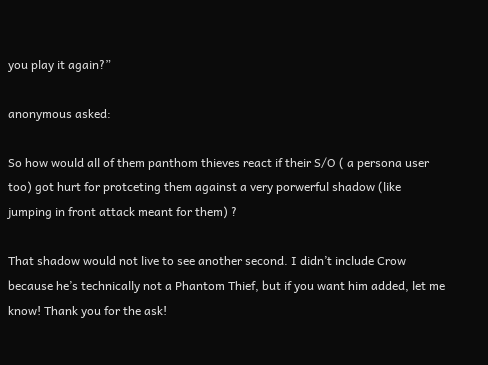you play it again?”

anonymous asked:

So how would all of them panthom thieves react if their S/O ( a persona user too) got hurt for protceting them against a very porwerful shadow (like jumping in front attack meant for them) ?

That shadow would not live to see another second. I didn’t include Crow because he’s technically not a Phantom Thief, but if you want him added, let me know! Thank you for the ask!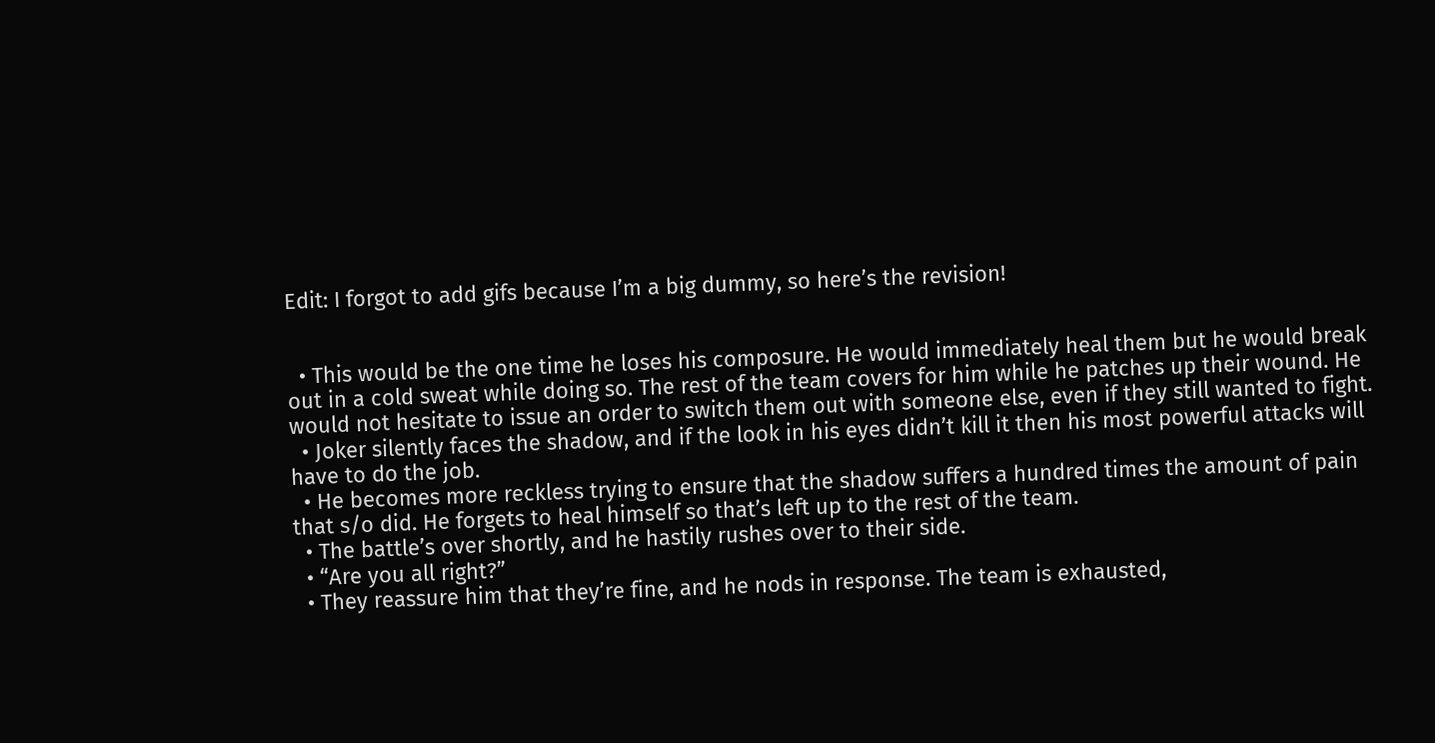Edit: I forgot to add gifs because I’m a big dummy, so here’s the revision!


  • This would be the one time he loses his composure. He would immediately heal them but he would break out in a cold sweat while doing so. The rest of the team covers for him while he patches up their wound. He would not hesitate to issue an order to switch them out with someone else, even if they still wanted to fight.
  • Joker silently faces the shadow, and if the look in his eyes didn’t kill it then his most powerful attacks will have to do the job.
  • He becomes more reckless trying to ensure that the shadow suffers a hundred times the amount of pain that s/o did. He forgets to heal himself so that’s left up to the rest of the team.
  • The battle’s over shortly, and he hastily rushes over to their side.
  • “Are you all right?”
  • They reassure him that they’re fine, and he nods in response. The team is exhausted,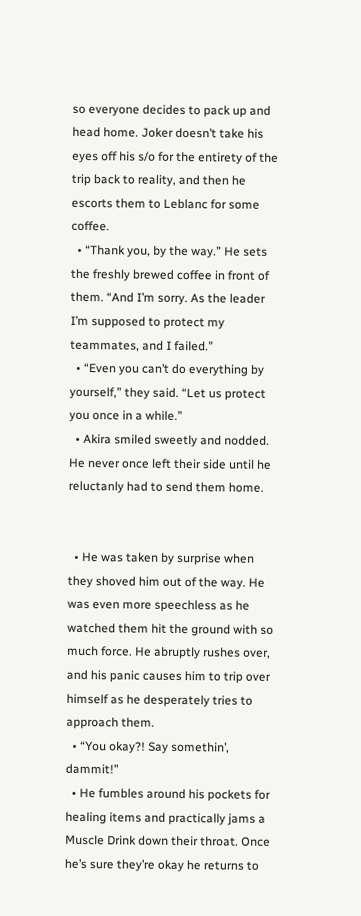so everyone decides to pack up and head home. Joker doesn’t take his eyes off his s/o for the entirety of the trip back to reality, and then he escorts them to Leblanc for some coffee.
  • “Thank you, by the way.” He sets the freshly brewed coffee in front of them. “And I’m sorry. As the leader I’m supposed to protect my teammates, and I failed.”
  • “Even you can’t do everything by yourself,” they said. “Let us protect you once in a while.”
  • Akira smiled sweetly and nodded. He never once left their side until he reluctanly had to send them home.


  • He was taken by surprise when they shoved him out of the way. He was even more speechless as he watched them hit the ground with so much force. He abruptly rushes over, and his panic causes him to trip over himself as he desperately tries to approach them.
  • “You okay?! Say somethin’, dammit!”
  • He fumbles around his pockets for healing items and practically jams a Muscle Drink down their throat. Once he’s sure they’re okay he returns to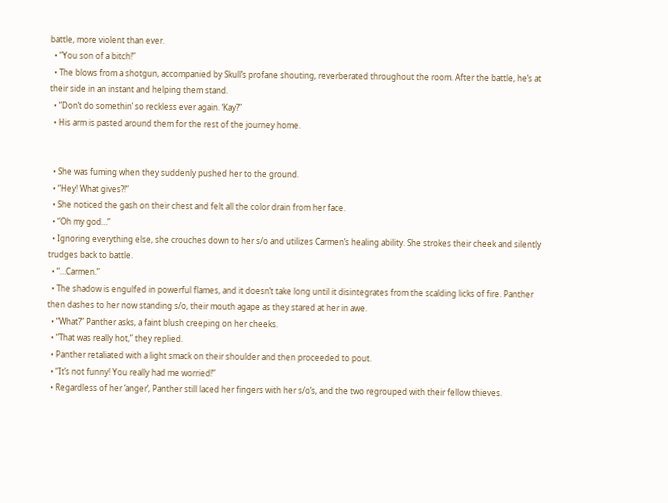battle, more violent than ever.
  • “You son of a bitch!”
  • The blows from a shotgun, accompanied by Skull’s profane shouting, reverberated throughout the room. After the battle, he’s at their side in an instant and helping them stand.
  • “Don’t do somethin’ so reckless ever again. ‘Kay?”
  • His arm is pasted around them for the rest of the journey home.


  • She was fuming when they suddenly pushed her to the ground.
  • “Hey! What gives?!”
  • She noticed the gash on their chest and felt all the color drain from her face.
  • “Oh my god…”
  • Ignoring everything else, she crouches down to her s/o and utilizes Carmen’s healing ability. She strokes their cheek and silently trudges back to battle.
  • “…Carmen.”
  • The shadow is engulfed in powerful flames, and it doesn’t take long until it disintegrates from the scalding licks of fire. Panther then dashes to her now standing s/o, their mouth agape as they stared at her in awe.
  • “What?” Panther asks, a faint blush creeping on her cheeks.
  • “That was really hot,” they replied.
  • Panther retaliated with a light smack on their shoulder and then proceeded to pout.
  • “It’s not funny! You really had me worried!”
  • Regardless of her ‘anger’, Panther still laced her fingers with her s/o’s, and the two regrouped with their fellow thieves.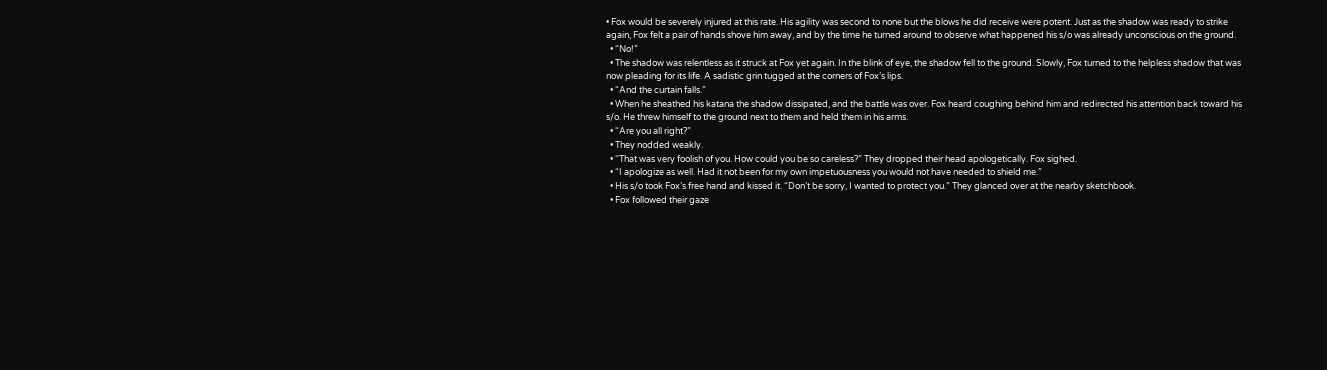• Fox would be severely injured at this rate. His agility was second to none but the blows he did receive were potent. Just as the shadow was ready to strike again, Fox felt a pair of hands shove him away, and by the time he turned around to observe what happened his s/o was already unconscious on the ground.
  • “No!”
  • The shadow was relentless as it struck at Fox yet again. In the blink of eye, the shadow fell to the ground. Slowly, Fox turned to the helpless shadow that was now pleading for its life. A sadistic grin tugged at the corners of Fox’s lips.
  • “And the curtain falls.”
  • When he sheathed his katana the shadow dissipated, and the battle was over. Fox heard coughing behind him and redirected his attention back toward his s/o. He threw himself to the ground next to them and held them in his arms.
  • “Are you all right?”
  • They nodded weakly.
  • “That was very foolish of you. How could you be so careless?” They dropped their head apologetically. Fox sighed.
  • “I apologize as well. Had it not been for my own impetuousness you would not have needed to shield me.”
  • His s/o took Fox’s free hand and kissed it. “Don’t be sorry, I wanted to protect you.” They glanced over at the nearby sketchbook.
  • Fox followed their gaze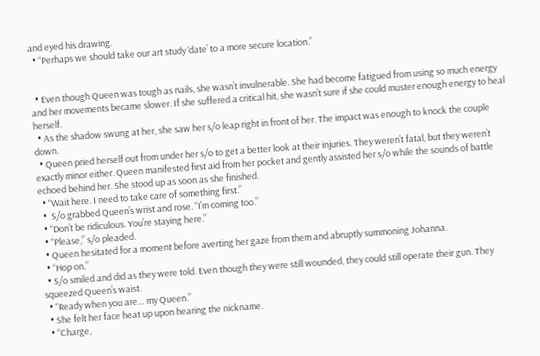and eyed his drawing.
  • “Perhaps we should take our art study ‘date’ to a more secure location.”


  • Even though Queen was tough as nails, she wasn’t invulnerable. She had become fatigued from using so much energy and her movements became slower. If she suffered a critical hit, she wasn’t sure if she could muster enough energy to heal herself.
  • As the shadow swung at her, she saw her s/o leap right in front of her. The impact was enough to knock the couple down.
  • Queen pried herself out from under her s/o to get a better look at their injuries. They weren’t fatal, but they weren’t exactly minor either. Queen manifested first aid from her pocket and gently assisted her s/o while the sounds of battle echoed behind her. She stood up as soon as she finished.
  • “Wait here. I need to take care of something first.”
  •  S/o grabbed Queen’s wrist and rose. “I’m coming too.”
  • “Don’t be ridiculous. You’re staying here.”
  • “Please,” s/o pleaded.
  • Queen hesitated for a moment before averting her gaze from them and abruptly summoning Johanna.
  • “Hop on.”
  • S/o smiled and did as they were told. Even though they were still wounded, they could still operate their gun. They squeezed Queen’s waist.
  • “Ready when you are… my Queen.”
  • She felt her face heat up upon hearing the nickname.
  • “Charge,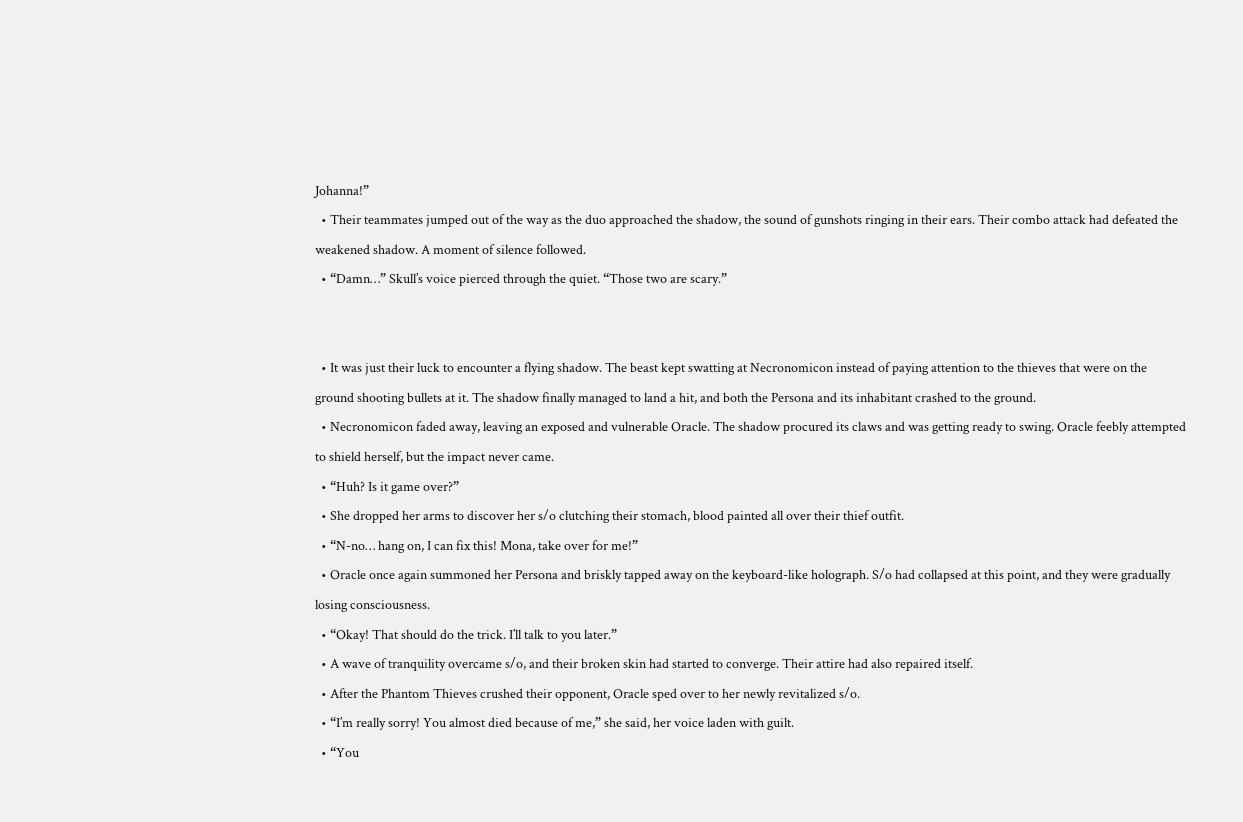Johanna!”
  • Their teammates jumped out of the way as the duo approached the shadow, the sound of gunshots ringing in their ears. Their combo attack had defeated the weakened shadow. A moment of silence followed.
  • “Damn…” Skull’s voice pierced through the quiet. “Those two are scary.”


  • It was just their luck to encounter a flying shadow. The beast kept swatting at Necronomicon instead of paying attention to the thieves that were on the ground shooting bullets at it. The shadow finally managed to land a hit, and both the Persona and its inhabitant crashed to the ground.
  • Necronomicon faded away, leaving an exposed and vulnerable Oracle. The shadow procured its claws and was getting ready to swing. Oracle feebly attempted to shield herself, but the impact never came.
  • “Huh? Is it game over?”
  • She dropped her arms to discover her s/o clutching their stomach, blood painted all over their thief outfit.
  • “N-no… hang on, I can fix this! Mona, take over for me!”
  • Oracle once again summoned her Persona and briskly tapped away on the keyboard-like holograph. S/o had collapsed at this point, and they were gradually losing consciousness.
  • “Okay! That should do the trick. I’ll talk to you later.”
  • A wave of tranquility overcame s/o, and their broken skin had started to converge. Their attire had also repaired itself.
  • After the Phantom Thieves crushed their opponent, Oracle sped over to her newly revitalized s/o.
  • “I’m really sorry! You almost died because of me,” she said, her voice laden with guilt.
  • “You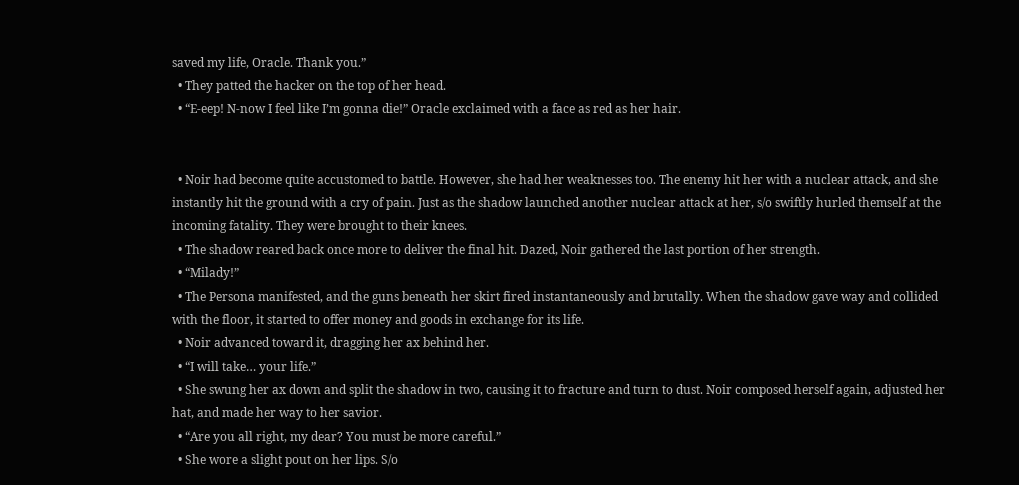saved my life, Oracle. Thank you.”
  • They patted the hacker on the top of her head.
  • “E-eep! N-now I feel like I’m gonna die!” Oracle exclaimed with a face as red as her hair.


  • Noir had become quite accustomed to battle. However, she had her weaknesses too. The enemy hit her with a nuclear attack, and she instantly hit the ground with a cry of pain. Just as the shadow launched another nuclear attack at her, s/o swiftly hurled themself at the incoming fatality. They were brought to their knees.
  • The shadow reared back once more to deliver the final hit. Dazed, Noir gathered the last portion of her strength.
  • “Milady!”
  • The Persona manifested, and the guns beneath her skirt fired instantaneously and brutally. When the shadow gave way and collided with the floor, it started to offer money and goods in exchange for its life.
  • Noir advanced toward it, dragging her ax behind her.
  • “I will take… your life.”
  • She swung her ax down and split the shadow in two, causing it to fracture and turn to dust. Noir composed herself again, adjusted her hat, and made her way to her savior.
  • “Are you all right, my dear? You must be more careful.”
  • She wore a slight pout on her lips. S/o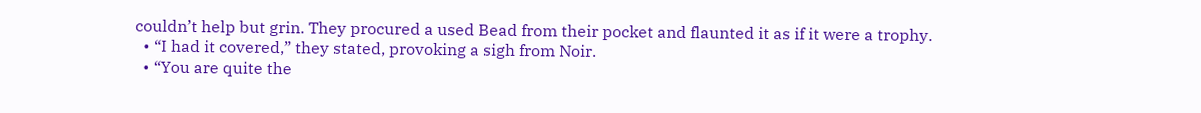couldn’t help but grin. They procured a used Bead from their pocket and flaunted it as if it were a trophy.
  • “I had it covered,” they stated, provoking a sigh from Noir.
  • “You are quite the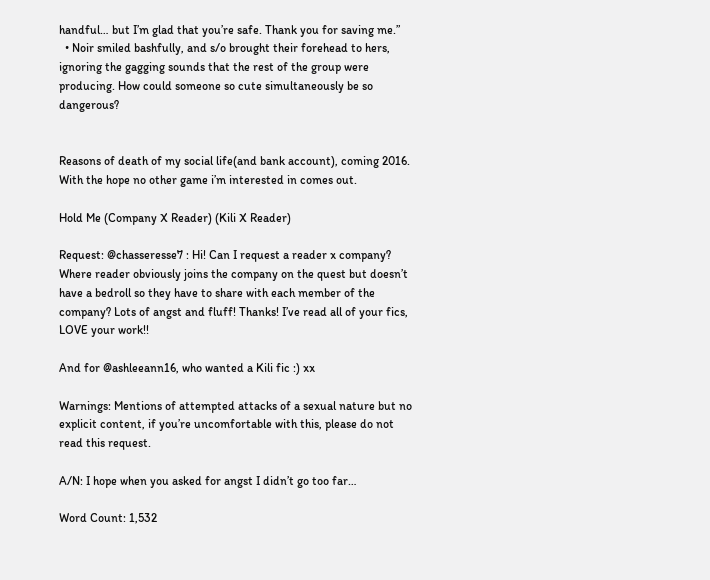handful… but I’m glad that you’re safe. Thank you for saving me.”
  • Noir smiled bashfully, and s/o brought their forehead to hers, ignoring the gagging sounds that the rest of the group were producing. How could someone so cute simultaneously be so dangerous?


Reasons of death of my social life(and bank account), coming 2016. With the hope no other game i’m interested in comes out.

Hold Me (Company X Reader) (Kili X Reader)

Request: @chasseresse7 : Hi! Can I request a reader x company? Where reader obviously joins the company on the quest but doesn’t have a bedroll so they have to share with each member of the company? Lots of angst and fluff! Thanks! I’ve read all of your fics, LOVE your work!!

And for @ashleeann16, who wanted a Kili fic :) xx

Warnings: Mentions of attempted attacks of a sexual nature but no explicit content, if you’re uncomfortable with this, please do not read this request.

A/N: I hope when you asked for angst I didn’t go too far…

Word Count: 1,532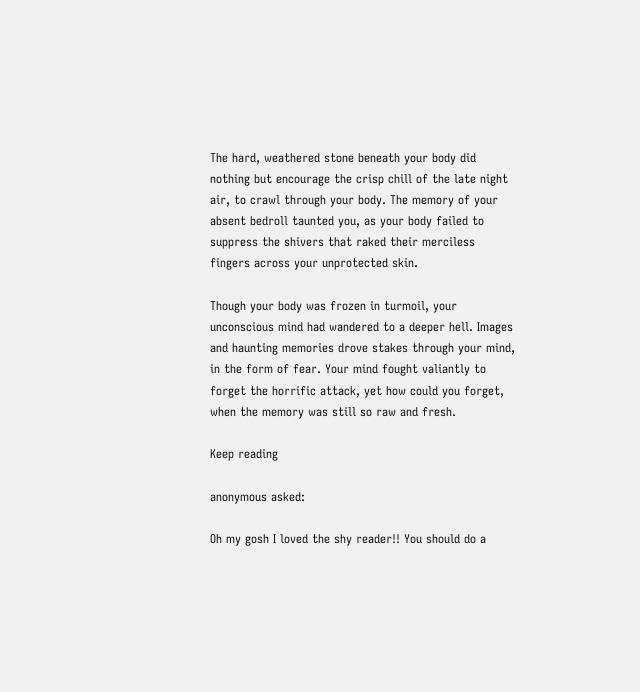The hard, weathered stone beneath your body did nothing but encourage the crisp chill of the late night air, to crawl through your body. The memory of your absent bedroll taunted you, as your body failed to suppress the shivers that raked their merciless fingers across your unprotected skin.

Though your body was frozen in turmoil, your unconscious mind had wandered to a deeper hell. Images and haunting memories drove stakes through your mind, in the form of fear. Your mind fought valiantly to forget the horrific attack, yet how could you forget, when the memory was still so raw and fresh.

Keep reading

anonymous asked:

Oh my gosh I loved the shy reader!! You should do a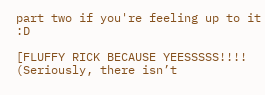part two if you're feeling up to it :D

[FLUFFY RICK BECAUSE YEESSSSS!!!! (Seriously, there isn’t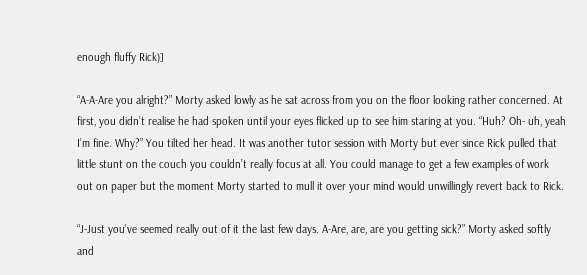enough fluffy Rick)]

“A-A-Are you alright?” Morty asked lowly as he sat across from you on the floor looking rather concerned. At first, you didn’t realise he had spoken until your eyes flicked up to see him staring at you. “Huh? Oh- uh, yeah I’m fine. Why?” You tilted her head. It was another tutor session with Morty but ever since Rick pulled that little stunt on the couch you couldn’t really focus at all. You could manage to get a few examples of work out on paper but the moment Morty started to mull it over your mind would unwillingly revert back to Rick.

“J-Just you’ve seemed really out of it the last few days. A-Are, are, are you getting sick?” Morty asked softly and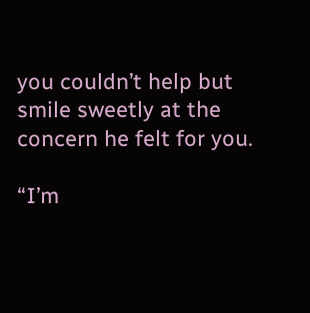you couldn’t help but smile sweetly at the concern he felt for you.

“I’m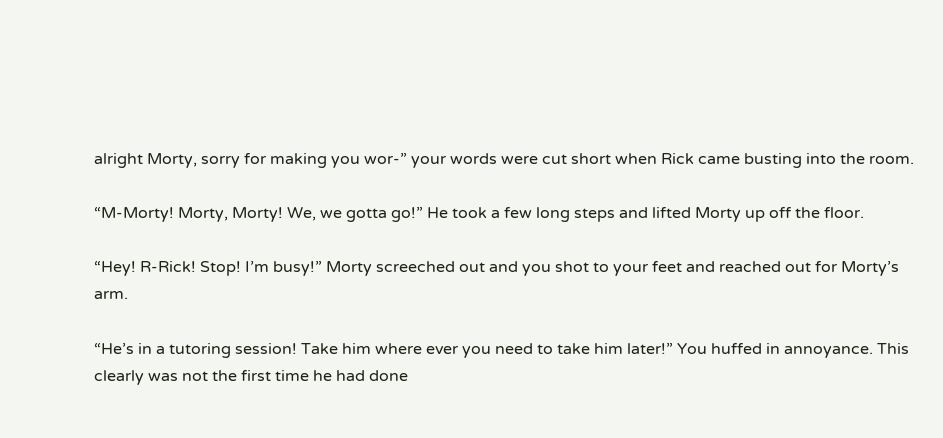alright Morty, sorry for making you wor-” your words were cut short when Rick came busting into the room.

“M-Morty! Morty, Morty! We, we gotta go!” He took a few long steps and lifted Morty up off the floor.

“Hey! R-Rick! Stop! I’m busy!” Morty screeched out and you shot to your feet and reached out for Morty’s arm.

“He’s in a tutoring session! Take him where ever you need to take him later!” You huffed in annoyance. This clearly was not the first time he had done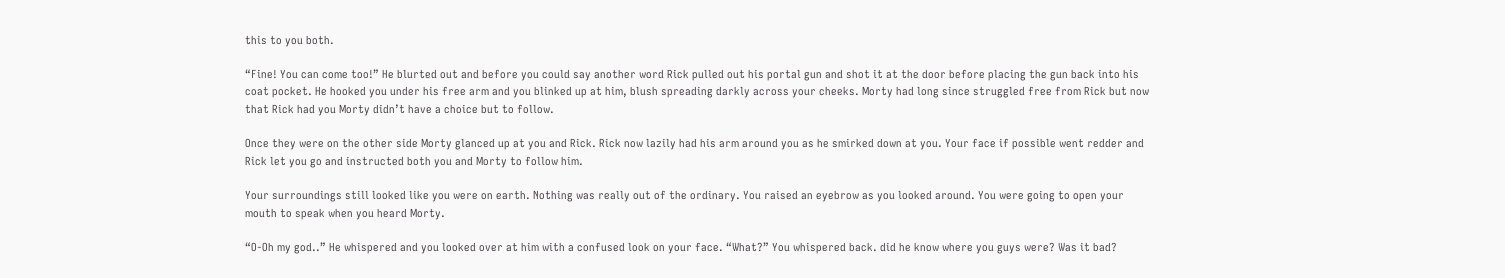this to you both.

“Fine! You can come too!” He blurted out and before you could say another word Rick pulled out his portal gun and shot it at the door before placing the gun back into his coat pocket. He hooked you under his free arm and you blinked up at him, blush spreading darkly across your cheeks. Morty had long since struggled free from Rick but now that Rick had you Morty didn’t have a choice but to follow.

Once they were on the other side Morty glanced up at you and Rick. Rick now lazily had his arm around you as he smirked down at you. Your face if possible went redder and Rick let you go and instructed both you and Morty to follow him.

Your surroundings still looked like you were on earth. Nothing was really out of the ordinary. You raised an eyebrow as you looked around. You were going to open your mouth to speak when you heard Morty.

“O-Oh my god..” He whispered and you looked over at him with a confused look on your face. “What?” You whispered back. did he know where you guys were? Was it bad?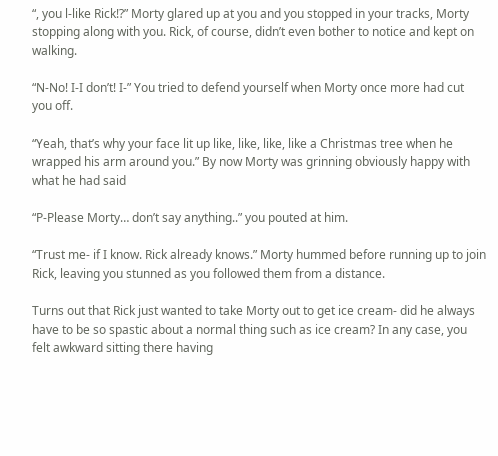“, you l-like Rick!?” Morty glared up at you and you stopped in your tracks, Morty stopping along with you. Rick, of course, didn’t even bother to notice and kept on walking.

“N-No! I-I don’t! I-” You tried to defend yourself when Morty once more had cut you off.

“Yeah, that’s why your face lit up like, like, like, like a Christmas tree when he wrapped his arm around you.” By now Morty was grinning obviously happy with what he had said

“P-Please Morty… don’t say anything..” you pouted at him.

“Trust me- if I know. Rick already knows.” Morty hummed before running up to join Rick, leaving you stunned as you followed them from a distance.

Turns out that Rick just wanted to take Morty out to get ice cream- did he always have to be so spastic about a normal thing such as ice cream? In any case, you felt awkward sitting there having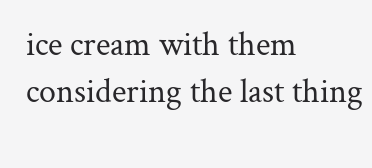ice cream with them considering the last thing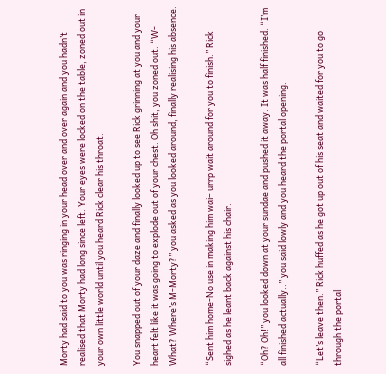Morty had said to you was ringing in your head over and over again and you hadn’t realised that Morty had long since left. Your eyes were locked on the table, zoned out in your own little world until you heard Rick clear his throat.

You snapped out of your daze and finally looked up to see Rick grinning at you and your heart felt like it was going to explode out of your chest. Oh shit, you zoned out. “W-What? Where’s M-Morty?” you asked as you looked around, finally realising his absence.

“Sent him home-No use in making him wai– urrp wait around for you to finish.” Rick sighed as he leant back against his chair.

“Oh? Oh!” you looked down at your sundae and pushed it away. It was half finished. “I’m all finished actually..” you said lowly and you heard the portal opening.

“Let’s leave then.” Rick huffed as he got up out of his seat and waited for you to go through the portal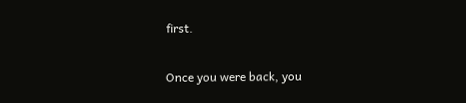first.

Once you were back, you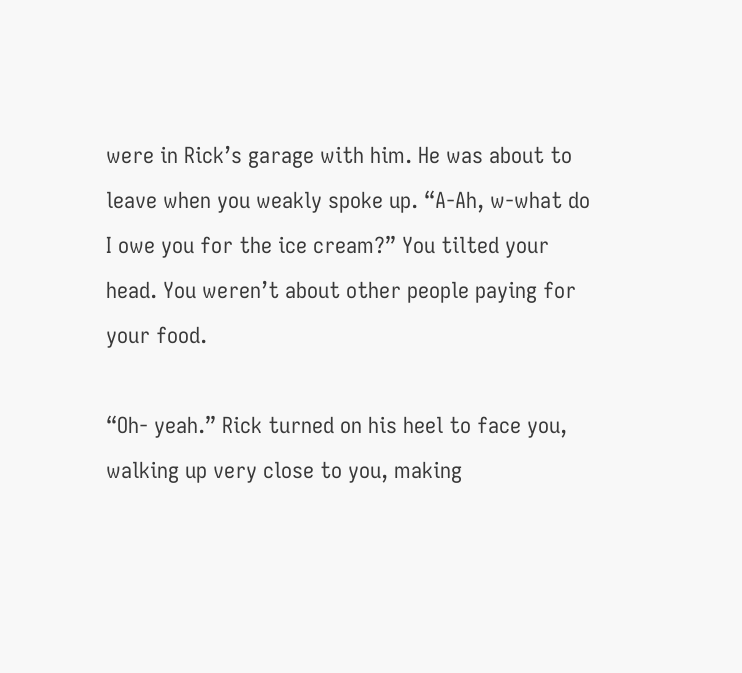were in Rick’s garage with him. He was about to leave when you weakly spoke up. “A-Ah, w-what do I owe you for the ice cream?” You tilted your head. You weren’t about other people paying for your food.

“Oh- yeah.” Rick turned on his heel to face you, walking up very close to you, making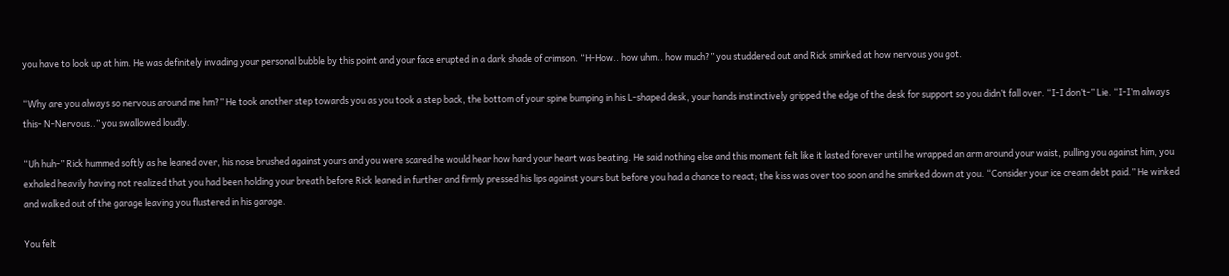you have to look up at him. He was definitely invading your personal bubble by this point and your face erupted in a dark shade of crimson. “H-How.. how uhm.. how much?” you studdered out and Rick smirked at how nervous you got.

“Why are you always so nervous around me hm?” He took another step towards you as you took a step back, the bottom of your spine bumping in his L-shaped desk, your hands instinctively gripped the edge of the desk for support so you didn’t fall over. “I-I don’t-” Lie. “I-I’m always this- N-Nervous..” you swallowed loudly.

“Uh huh-” Rick hummed softly as he leaned over, his nose brushed against yours and you were scared he would hear how hard your heart was beating. He said nothing else and this moment felt like it lasted forever until he wrapped an arm around your waist, pulling you against him, you exhaled heavily having not realized that you had been holding your breath before Rick leaned in further and firmly pressed his lips against yours but before you had a chance to react; the kiss was over too soon and he smirked down at you. “Consider your ice cream debt paid.” He winked and walked out of the garage leaving you flustered in his garage.

You felt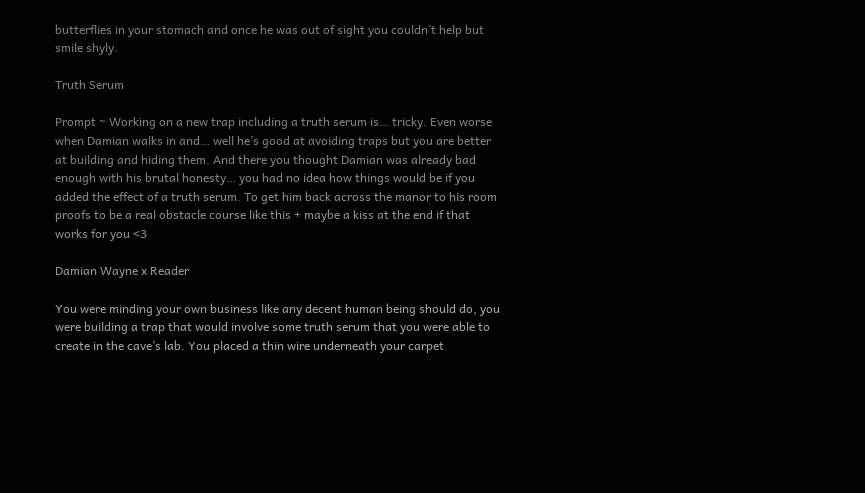butterflies in your stomach and once he was out of sight you couldn’t help but smile shyly.

Truth Serum

Prompt ~ Working on a new trap including a truth serum is… tricky. Even worse when Damian walks in and… well he’s good at avoiding traps but you are better at building and hiding them. And there you thought Damian was already bad enough with his brutal honesty… you had no idea how things would be if you added the effect of a truth serum. To get him back across the manor to his room proofs to be a real obstacle course like this + maybe a kiss at the end if that works for you <3

Damian Wayne x Reader

You were minding your own business like any decent human being should do, you were building a trap that would involve some truth serum that you were able to create in the cave’s lab. You placed a thin wire underneath your carpet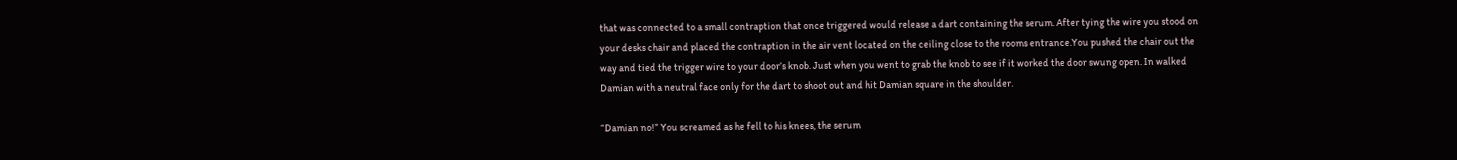that was connected to a small contraption that once triggered would release a dart containing the serum. After tying the wire you stood on your desks chair and placed the contraption in the air vent located on the ceiling close to the rooms entrance.You pushed the chair out the way and tied the trigger wire to your door’s knob. Just when you went to grab the knob to see if it worked the door swung open. In walked Damian with a neutral face only for the dart to shoot out and hit Damian square in the shoulder.

“Damian no!” You screamed as he fell to his knees, the serum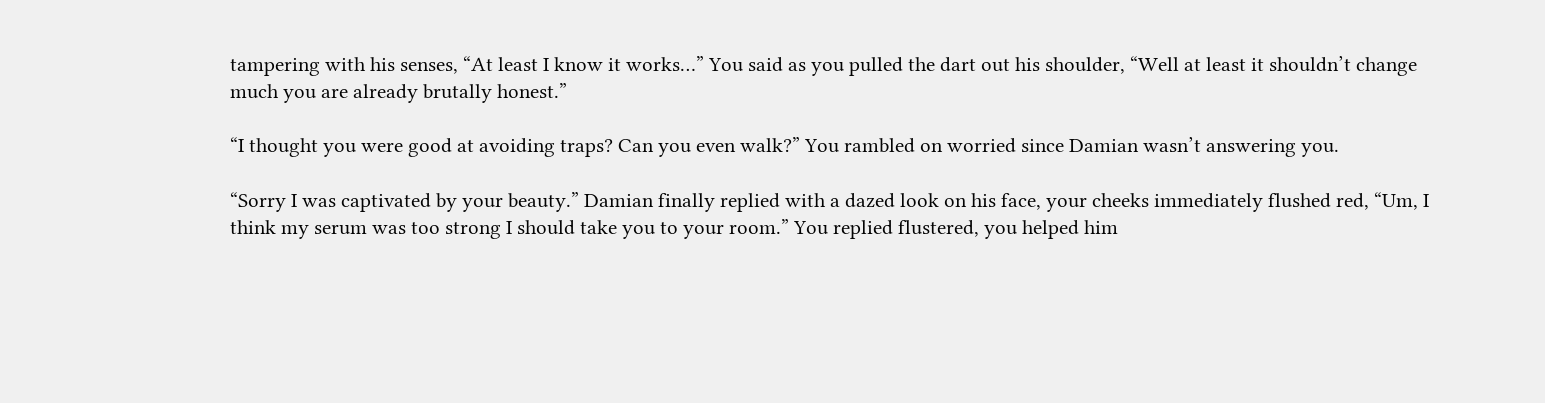tampering with his senses, “At least I know it works…” You said as you pulled the dart out his shoulder, “Well at least it shouldn’t change much you are already brutally honest.”

“I thought you were good at avoiding traps? Can you even walk?” You rambled on worried since Damian wasn’t answering you.

“Sorry I was captivated by your beauty.” Damian finally replied with a dazed look on his face, your cheeks immediately flushed red, “Um, I think my serum was too strong I should take you to your room.” You replied flustered, you helped him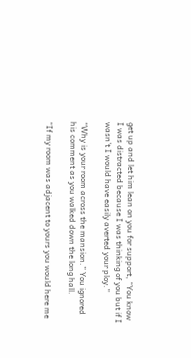get up and let him lean on you for support, “You know I was distracted because I was thinking of you but if I wasn’t I would have easily averted your ploy.”

“Why is your room across the mansion.” You ignored his comment as you walked down the long hall.

“If my room was adjacent to yours you would here me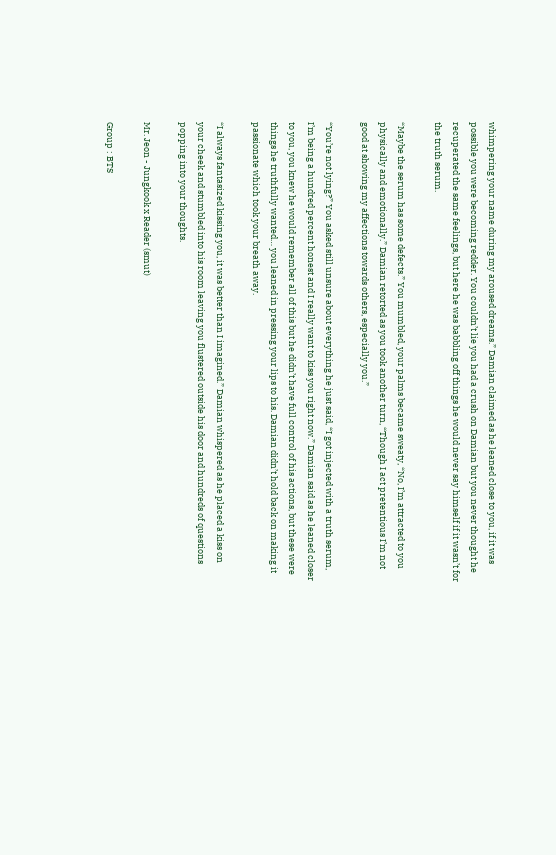whimpering your name during my aroused dreams.” Damian claimed as he leaned close to you, if it was possible you were becoming redder. You couldn’t lie you had a crush on Damian but you never thought he recuperated the same feelings, but here he was babbling off things he would never say himself if it wasn’t for the truth serum.

“Maybe the serum has some defects.” You mumbled, your palms became sweaty, “No, I’m attracted to you physically and emotionally.” Damian retorted as you took another turn, “Though I act pretentious I’m not good at showing my affections towards others, especially you.”

“You’re not lying?” You asked still unsure about everything he just said, “I got injected with a truth serum, I’m being a hundred percent honest and I really want to kiss you right now.” Damian said as he leaned closer to you, you knew he would remember all of this but he didn’t have full control of his actions, but these were things he truthfully wanted… you leaned in pressing your lips to his. Damian didn’t hold back on making it passionate which took your breath away.

“I always fantasized kissing you, it was better than I imagined.” Damian whispered as he placed a kiss on your cheek and stumbled into his room leaving you flustered outside his door and hundreds of questions popping into your thoughts.

Mr. Jeon - Jungkook x Reader (smut)

Group : BTS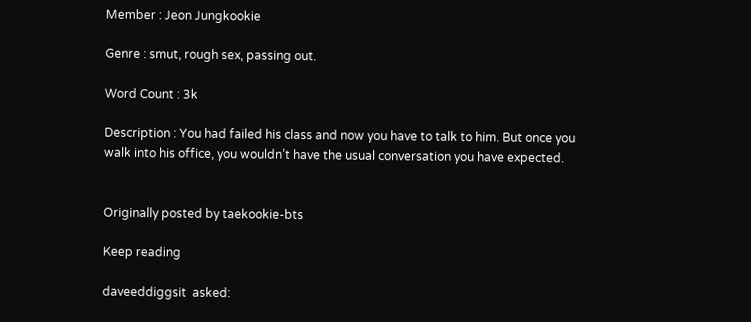Member : Jeon Jungkookie

Genre : smut, rough sex, passing out.

Word Count : 3k

Description : You had failed his class and now you have to talk to him. But once you walk into his office, you wouldn’t have the usual conversation you have expected.


Originally posted by taekookie-bts

Keep reading

daveeddiggsit  asked: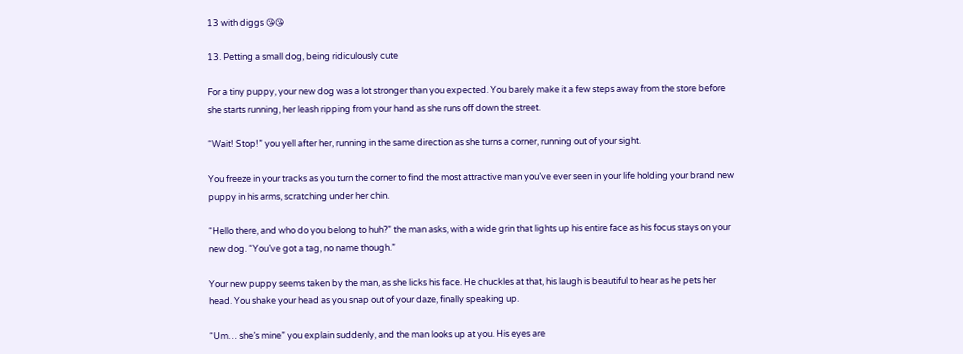13 with diggs 😘😘

13. Petting a small dog, being ridiculously cute

For a tiny puppy, your new dog was a lot stronger than you expected. You barely make it a few steps away from the store before she starts running, her leash ripping from your hand as she runs off down the street.

“Wait! Stop!” you yell after her, running in the same direction as she turns a corner, running out of your sight.

You freeze in your tracks as you turn the corner to find the most attractive man you’ve ever seen in your life holding your brand new puppy in his arms, scratching under her chin.

“Hello there, and who do you belong to huh?” the man asks, with a wide grin that lights up his entire face as his focus stays on your new dog. “You’ve got a tag, no name though.”

Your new puppy seems taken by the man, as she licks his face. He chuckles at that, his laugh is beautiful to hear as he pets her head. You shake your head as you snap out of your daze, finally speaking up.

“Um… she’s mine” you explain suddenly, and the man looks up at you. His eyes are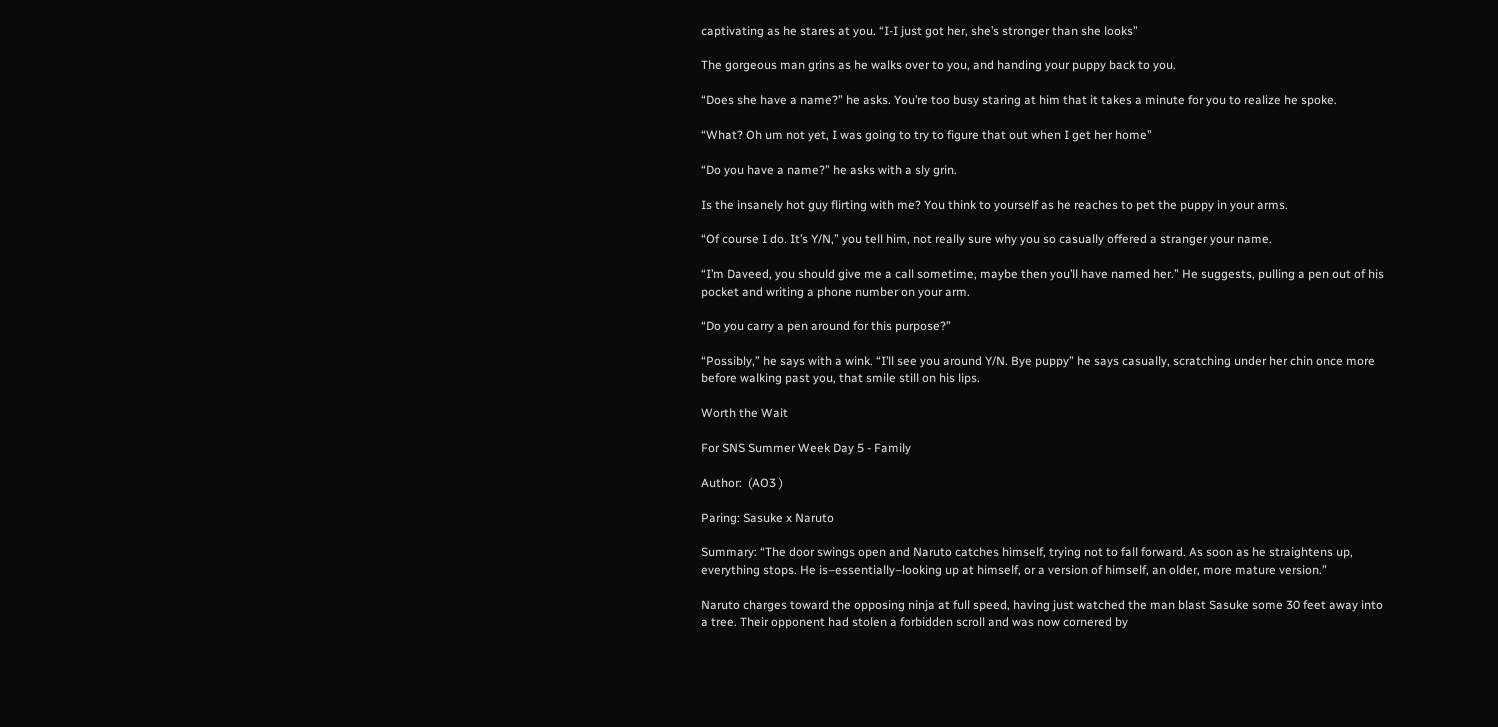captivating as he stares at you. “I-I just got her, she’s stronger than she looks”

The gorgeous man grins as he walks over to you, and handing your puppy back to you.

“Does she have a name?” he asks. You’re too busy staring at him that it takes a minute for you to realize he spoke.

“What? Oh um not yet, I was going to try to figure that out when I get her home”

“Do you have a name?” he asks with a sly grin.

Is the insanely hot guy flirting with me? You think to yourself as he reaches to pet the puppy in your arms.

“Of course I do. It’s Y/N,” you tell him, not really sure why you so casually offered a stranger your name.

“I’m Daveed, you should give me a call sometime, maybe then you’ll have named her.” He suggests, pulling a pen out of his pocket and writing a phone number on your arm.

“Do you carry a pen around for this purpose?”

“Possibly,” he says with a wink. “I’ll see you around Y/N. Bye puppy” he says casually, scratching under her chin once more before walking past you, that smile still on his lips.

Worth the Wait

For SNS Summer Week Day 5 - Family

Author:  (AO3 )

Paring: Sasuke x Naruto

Summary: “The door swings open and Naruto catches himself, trying not to fall forward. As soon as he straightens up, everything stops. He is–essentially–looking up at himself, or a version of himself, an older, more mature version.”

Naruto charges toward the opposing ninja at full speed, having just watched the man blast Sasuke some 30 feet away into a tree. Their opponent had stolen a forbidden scroll and was now cornered by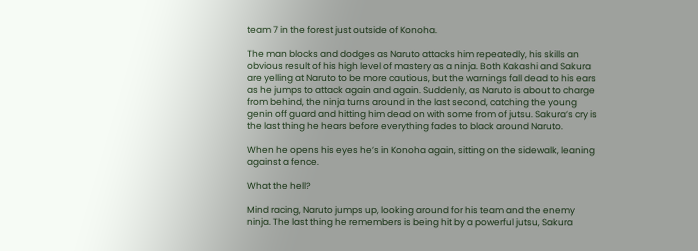team 7 in the forest just outside of Konoha.

The man blocks and dodges as Naruto attacks him repeatedly, his skills an obvious result of his high level of mastery as a ninja. Both Kakashi and Sakura are yelling at Naruto to be more cautious, but the warnings fall dead to his ears as he jumps to attack again and again. Suddenly, as Naruto is about to charge from behind, the ninja turns around in the last second, catching the young genin off guard and hitting him dead on with some from of jutsu. Sakura’s cry is the last thing he hears before everything fades to black around Naruto.

When he opens his eyes he’s in Konoha again, sitting on the sidewalk, leaning against a fence.

What the hell?

Mind racing, Naruto jumps up, looking around for his team and the enemy ninja. The last thing he remembers is being hit by a powerful jutsu, Sakura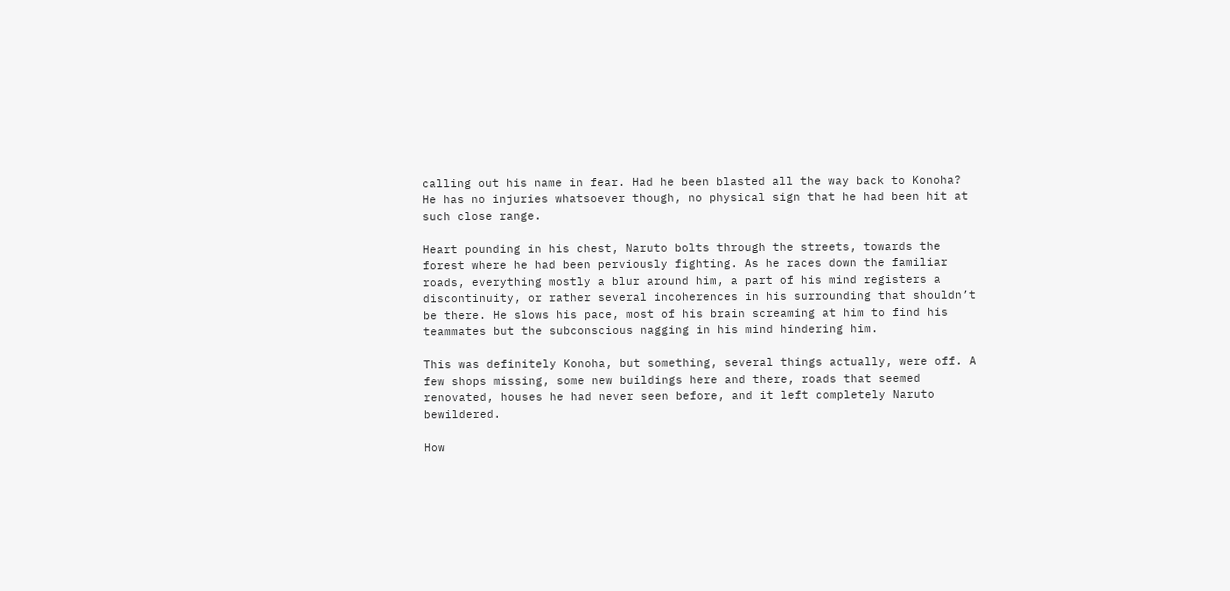calling out his name in fear. Had he been blasted all the way back to Konoha? He has no injuries whatsoever though, no physical sign that he had been hit at such close range.

Heart pounding in his chest, Naruto bolts through the streets, towards the forest where he had been perviously fighting. As he races down the familiar roads, everything mostly a blur around him, a part of his mind registers a discontinuity, or rather several incoherences in his surrounding that shouldn’t be there. He slows his pace, most of his brain screaming at him to find his teammates but the subconscious nagging in his mind hindering him.

This was definitely Konoha, but something, several things actually, were off. A few shops missing, some new buildings here and there, roads that seemed renovated, houses he had never seen before, and it left completely Naruto bewildered.

How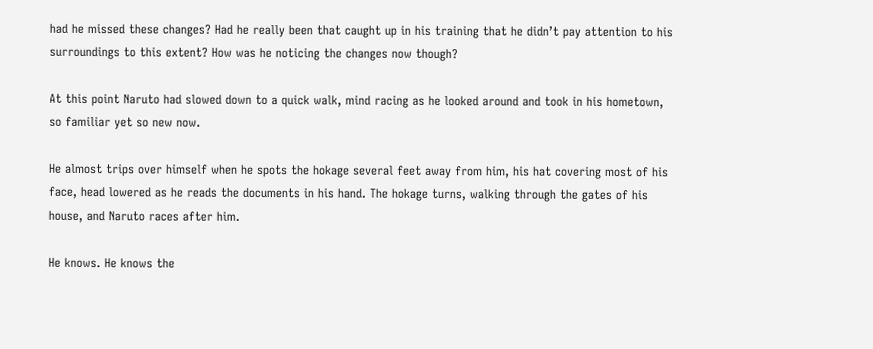had he missed these changes? Had he really been that caught up in his training that he didn’t pay attention to his surroundings to this extent? How was he noticing the changes now though?

At this point Naruto had slowed down to a quick walk, mind racing as he looked around and took in his hometown, so familiar yet so new now.

He almost trips over himself when he spots the hokage several feet away from him, his hat covering most of his face, head lowered as he reads the documents in his hand. The hokage turns, walking through the gates of his house, and Naruto races after him.

He knows. He knows the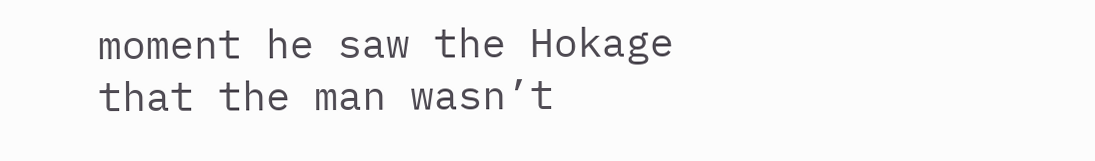moment he saw the Hokage that the man wasn’t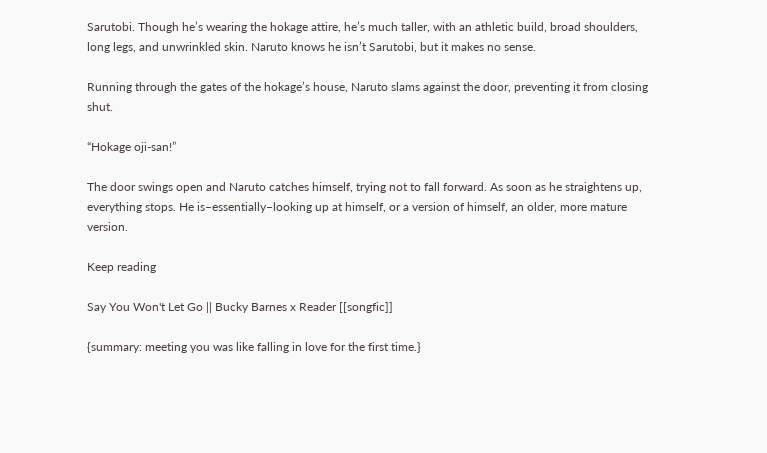Sarutobi. Though he’s wearing the hokage attire, he’s much taller, with an athletic build, broad shoulders, long legs, and unwrinkled skin. Naruto knows he isn’t Sarutobi, but it makes no sense.

Running through the gates of the hokage’s house, Naruto slams against the door, preventing it from closing shut.

“Hokage oji-san!”

The door swings open and Naruto catches himself, trying not to fall forward. As soon as he straightens up, everything stops. He is–essentially–looking up at himself, or a version of himself, an older, more mature version.

Keep reading

Say You Won't Let Go || Bucky Barnes x Reader [[songfic]]

{summary: meeting you was like falling in love for the first time.}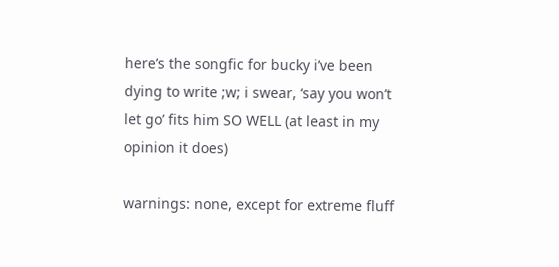here’s the songfic for bucky i’ve been dying to write ;w; i swear, ‘say you won’t let go’ fits him SO WELL (at least in my opinion it does)

warnings: none, except for extreme fluff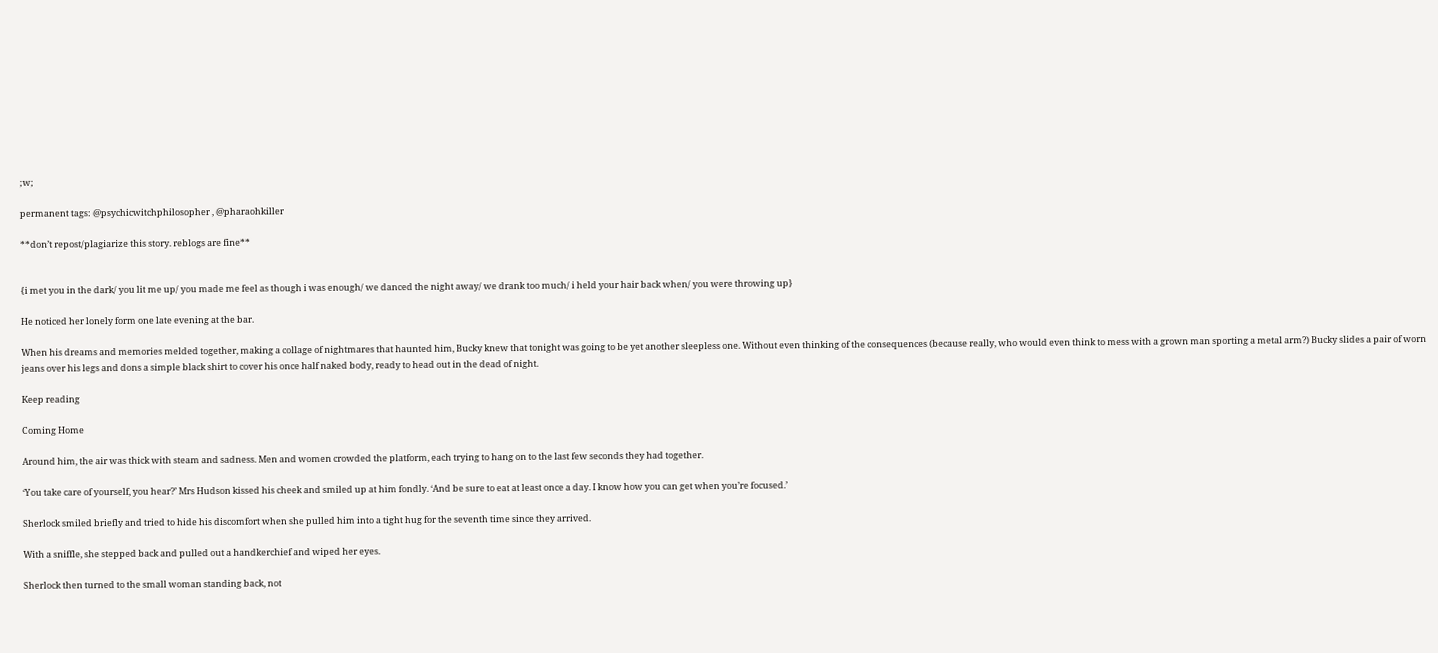;w;

permanent tags: @psychicwitchphilosopher , @pharaohkiller

**don’t repost/plagiarize this story. reblogs are fine**


{i met you in the dark/ you lit me up/ you made me feel as though i was enough/ we danced the night away/ we drank too much/ i held your hair back when/ you were throwing up}

He noticed her lonely form one late evening at the bar.

When his dreams and memories melded together, making a collage of nightmares that haunted him, Bucky knew that tonight was going to be yet another sleepless one. Without even thinking of the consequences (because really, who would even think to mess with a grown man sporting a metal arm?) Bucky slides a pair of worn jeans over his legs and dons a simple black shirt to cover his once half naked body, ready to head out in the dead of night.

Keep reading

Coming Home

Around him, the air was thick with steam and sadness. Men and women crowded the platform, each trying to hang on to the last few seconds they had together.

‘You take care of yourself, you hear?’ Mrs Hudson kissed his cheek and smiled up at him fondly. ‘And be sure to eat at least once a day. I know how you can get when you’re focused.’

Sherlock smiled briefly and tried to hide his discomfort when she pulled him into a tight hug for the seventh time since they arrived.

With a sniffle, she stepped back and pulled out a handkerchief and wiped her eyes.

Sherlock then turned to the small woman standing back, not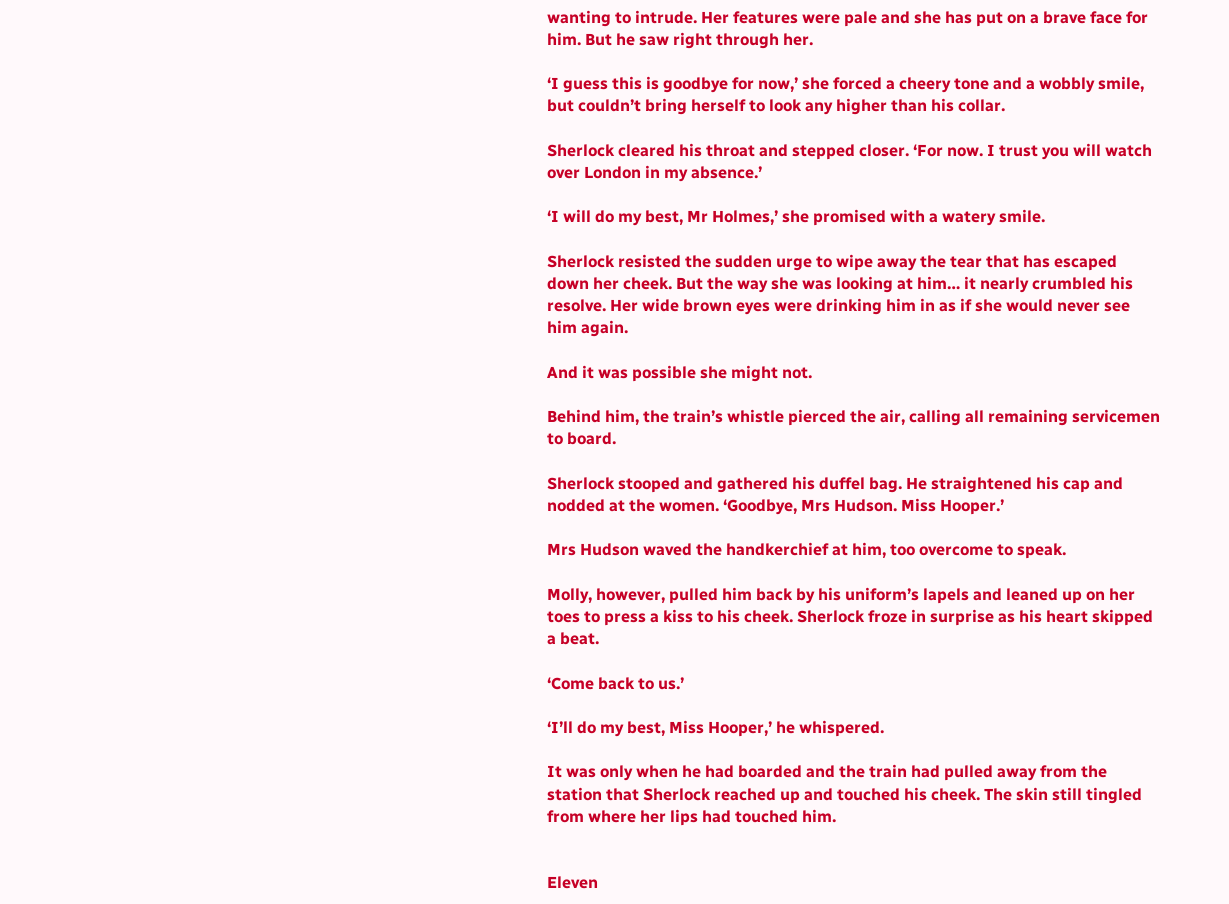wanting to intrude. Her features were pale and she has put on a brave face for him. But he saw right through her.

‘I guess this is goodbye for now,’ she forced a cheery tone and a wobbly smile, but couldn’t bring herself to look any higher than his collar.

Sherlock cleared his throat and stepped closer. ‘For now. I trust you will watch over London in my absence.’

‘I will do my best, Mr Holmes,’ she promised with a watery smile.

Sherlock resisted the sudden urge to wipe away the tear that has escaped down her cheek. But the way she was looking at him… it nearly crumbled his resolve. Her wide brown eyes were drinking him in as if she would never see him again.

And it was possible she might not.

Behind him, the train’s whistle pierced the air, calling all remaining servicemen to board.

Sherlock stooped and gathered his duffel bag. He straightened his cap and nodded at the women. ‘Goodbye, Mrs Hudson. Miss Hooper.’

Mrs Hudson waved the handkerchief at him, too overcome to speak.

Molly, however, pulled him back by his uniform’s lapels and leaned up on her toes to press a kiss to his cheek. Sherlock froze in surprise as his heart skipped a beat.

‘Come back to us.’

‘I’ll do my best, Miss Hooper,’ he whispered.

It was only when he had boarded and the train had pulled away from the station that Sherlock reached up and touched his cheek. The skin still tingled from where her lips had touched him.


Eleven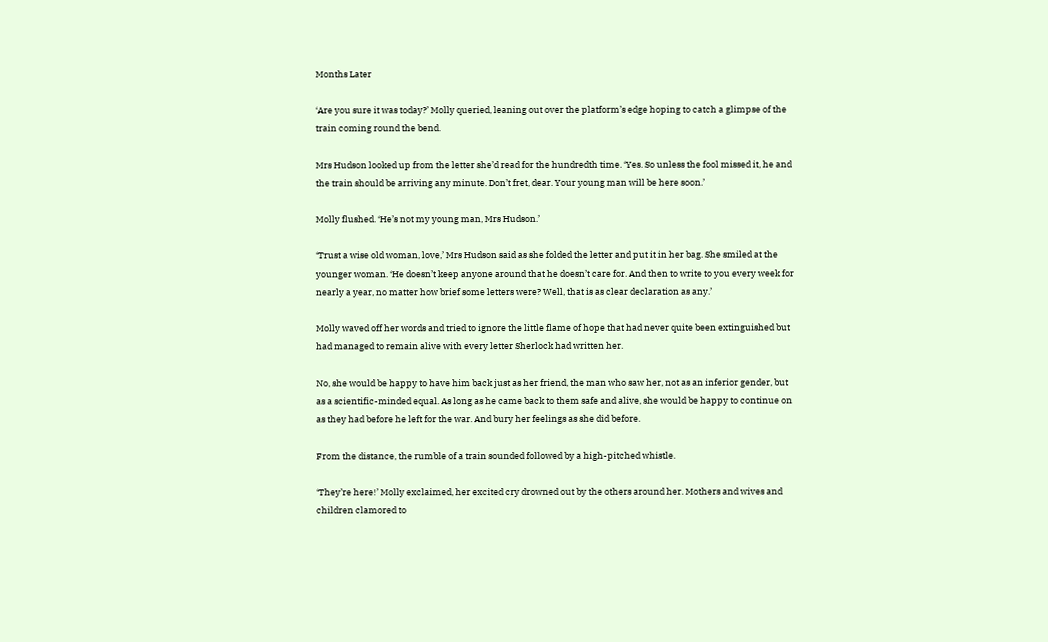Months Later

‘Are you sure it was today?’ Molly queried, leaning out over the platform’s edge hoping to catch a glimpse of the train coming round the bend.

Mrs Hudson looked up from the letter she’d read for the hundredth time. ‘Yes. So unless the fool missed it, he and the train should be arriving any minute. Don’t fret, dear. Your young man will be here soon.’

Molly flushed. ‘He’s not my young man, Mrs Hudson.’

‘Trust a wise old woman, love,’ Mrs Hudson said as she folded the letter and put it in her bag. She smiled at the younger woman. ‘He doesn’t keep anyone around that he doesn’t care for. And then to write to you every week for nearly a year, no matter how brief some letters were? Well, that is as clear declaration as any.’

Molly waved off her words and tried to ignore the little flame of hope that had never quite been extinguished but had managed to remain alive with every letter Sherlock had written her.

No, she would be happy to have him back just as her friend, the man who saw her, not as an inferior gender, but as a scientific-minded equal. As long as he came back to them safe and alive, she would be happy to continue on as they had before he left for the war. And bury her feelings as she did before.

From the distance, the rumble of a train sounded followed by a high-pitched whistle.

‘They’re here!’ Molly exclaimed, her excited cry drowned out by the others around her. Mothers and wives and children clamored to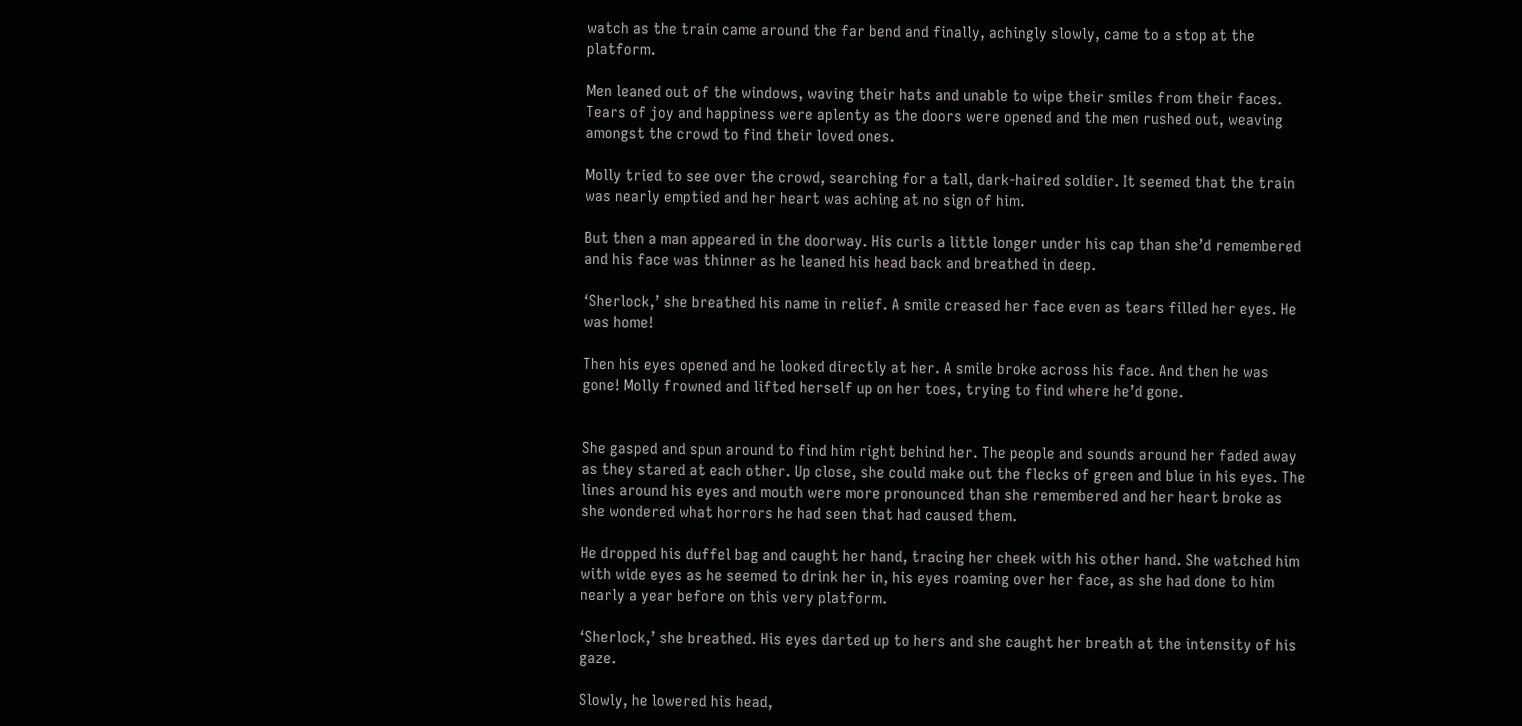watch as the train came around the far bend and finally, achingly slowly, came to a stop at the platform.

Men leaned out of the windows, waving their hats and unable to wipe their smiles from their faces. Tears of joy and happiness were aplenty as the doors were opened and the men rushed out, weaving amongst the crowd to find their loved ones.

Molly tried to see over the crowd, searching for a tall, dark-haired soldier. It seemed that the train was nearly emptied and her heart was aching at no sign of him.

But then a man appeared in the doorway. His curls a little longer under his cap than she’d remembered and his face was thinner as he leaned his head back and breathed in deep.

‘Sherlock,’ she breathed his name in relief. A smile creased her face even as tears filled her eyes. He was home!

Then his eyes opened and he looked directly at her. A smile broke across his face. And then he was gone! Molly frowned and lifted herself up on her toes, trying to find where he’d gone.


She gasped and spun around to find him right behind her. The people and sounds around her faded away as they stared at each other. Up close, she could make out the flecks of green and blue in his eyes. The lines around his eyes and mouth were more pronounced than she remembered and her heart broke as she wondered what horrors he had seen that had caused them.

He dropped his duffel bag and caught her hand, tracing her cheek with his other hand. She watched him with wide eyes as he seemed to drink her in, his eyes roaming over her face, as she had done to him nearly a year before on this very platform.

‘Sherlock,’ she breathed. His eyes darted up to hers and she caught her breath at the intensity of his gaze.

Slowly, he lowered his head,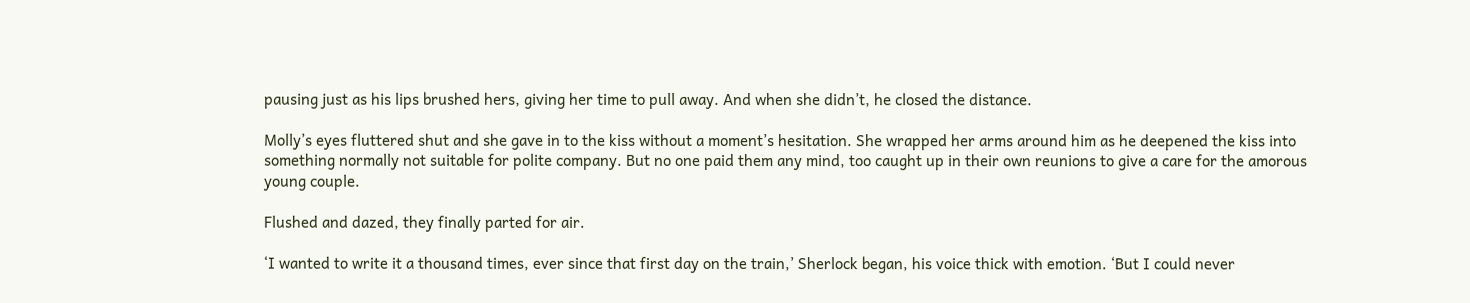pausing just as his lips brushed hers, giving her time to pull away. And when she didn’t, he closed the distance.

Molly’s eyes fluttered shut and she gave in to the kiss without a moment’s hesitation. She wrapped her arms around him as he deepened the kiss into something normally not suitable for polite company. But no one paid them any mind, too caught up in their own reunions to give a care for the amorous young couple.

Flushed and dazed, they finally parted for air.

‘I wanted to write it a thousand times, ever since that first day on the train,’ Sherlock began, his voice thick with emotion. ‘But I could never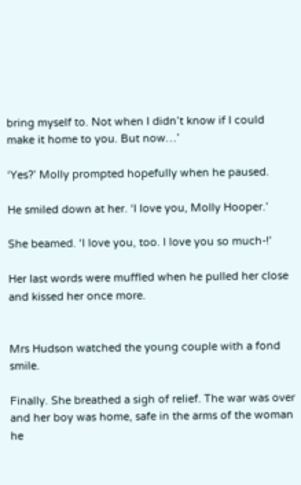bring myself to. Not when I didn’t know if I could make it home to you. But now…’

‘Yes?’ Molly prompted hopefully when he paused.

He smiled down at her. ‘I love you, Molly Hooper.’

She beamed. ‘I love you, too. I love you so much-!’

Her last words were muffled when he pulled her close and kissed her once more.


Mrs Hudson watched the young couple with a fond smile.

Finally. She breathed a sigh of relief. The war was over and her boy was home, safe in the arms of the woman he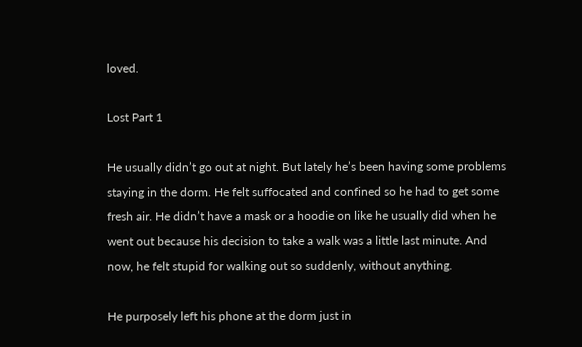loved.

Lost Part 1

He usually didn’t go out at night. But lately he’s been having some problems staying in the dorm. He felt suffocated and confined so he had to get some fresh air. He didn’t have a mask or a hoodie on like he usually did when he went out because his decision to take a walk was a little last minute. And now, he felt stupid for walking out so suddenly, without anything.

He purposely left his phone at the dorm just in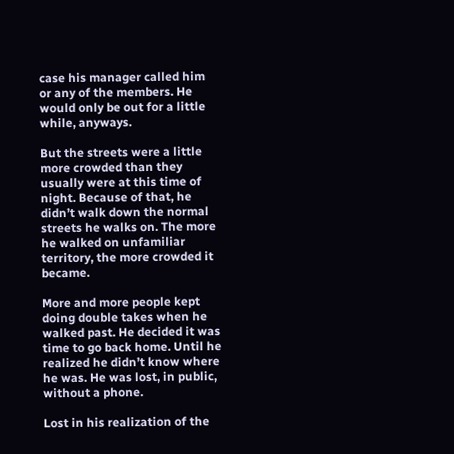case his manager called him or any of the members. He would only be out for a little while, anyways.

But the streets were a little more crowded than they usually were at this time of night. Because of that, he didn’t walk down the normal streets he walks on. The more he walked on unfamiliar territory, the more crowded it became.

More and more people kept doing double takes when he walked past. He decided it was time to go back home. Until he realized he didn’t know where he was. He was lost, in public, without a phone.

Lost in his realization of the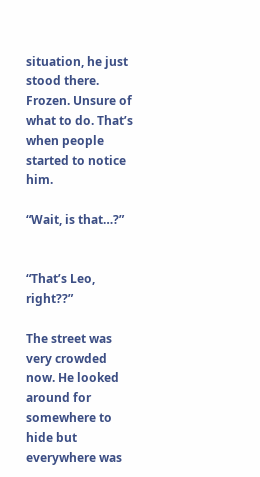situation, he just stood there. Frozen. Unsure of what to do. That’s when people started to notice him.

“Wait, is that…?”


“That’s Leo, right??”

The street was very crowded now. He looked around for somewhere to hide but everywhere was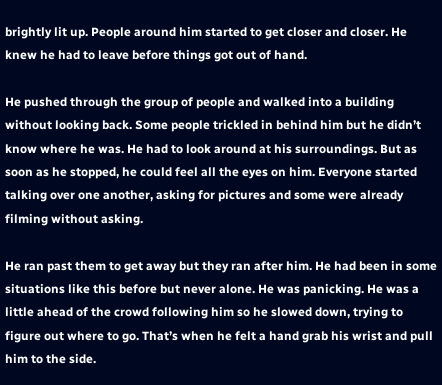brightly lit up. People around him started to get closer and closer. He knew he had to leave before things got out of hand.

He pushed through the group of people and walked into a building without looking back. Some people trickled in behind him but he didn’t know where he was. He had to look around at his surroundings. But as soon as he stopped, he could feel all the eyes on him. Everyone started talking over one another, asking for pictures and some were already filming without asking.

He ran past them to get away but they ran after him. He had been in some situations like this before but never alone. He was panicking. He was a little ahead of the crowd following him so he slowed down, trying to figure out where to go. That’s when he felt a hand grab his wrist and pull him to the side.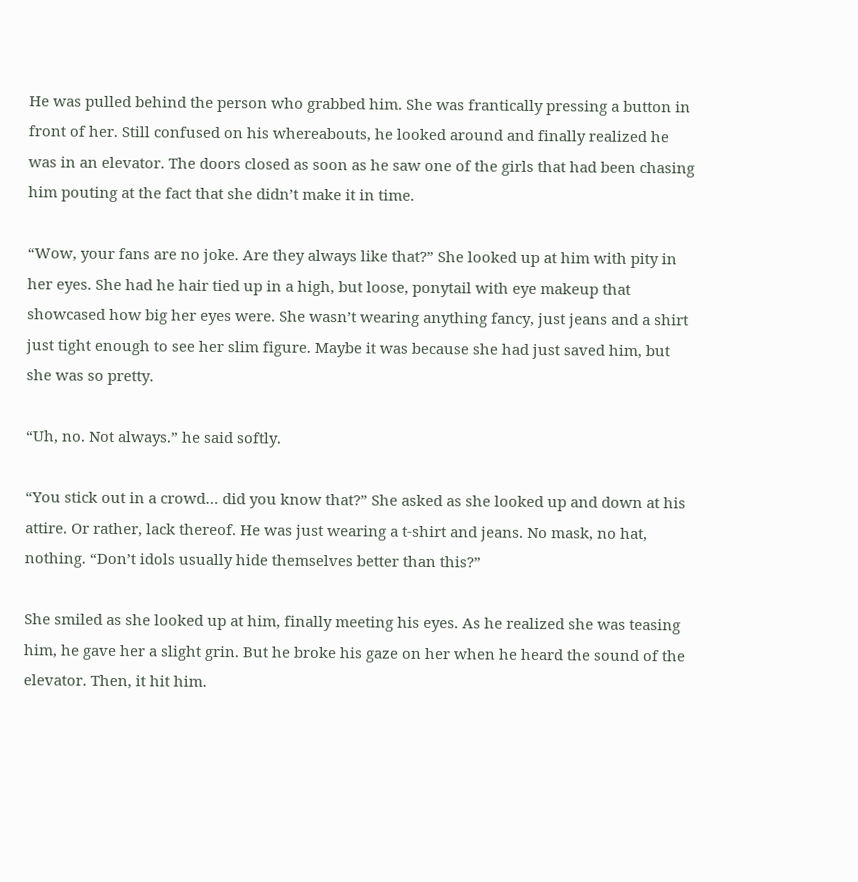He was pulled behind the person who grabbed him. She was frantically pressing a button in front of her. Still confused on his whereabouts, he looked around and finally realized he was in an elevator. The doors closed as soon as he saw one of the girls that had been chasing him pouting at the fact that she didn’t make it in time.

“Wow, your fans are no joke. Are they always like that?” She looked up at him with pity in her eyes. She had he hair tied up in a high, but loose, ponytail with eye makeup that showcased how big her eyes were. She wasn’t wearing anything fancy, just jeans and a shirt just tight enough to see her slim figure. Maybe it was because she had just saved him, but she was so pretty.

“Uh, no. Not always.” he said softly.

“You stick out in a crowd… did you know that?” She asked as she looked up and down at his attire. Or rather, lack thereof. He was just wearing a t-shirt and jeans. No mask, no hat, nothing. “Don’t idols usually hide themselves better than this?”

She smiled as she looked up at him, finally meeting his eyes. As he realized she was teasing him, he gave her a slight grin. But he broke his gaze on her when he heard the sound of the elevator. Then, it hit him.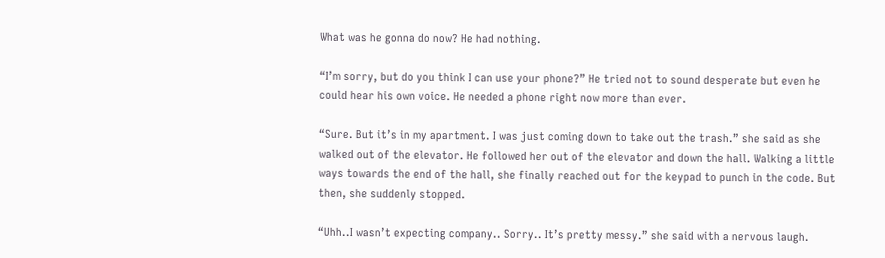What was he gonna do now? He had nothing.

“I’m sorry, but do you think I can use your phone?” He tried not to sound desperate but even he could hear his own voice. He needed a phone right now more than ever.

“Sure. But it’s in my apartment. I was just coming down to take out the trash.” she said as she walked out of the elevator. He followed her out of the elevator and down the hall. Walking a little ways towards the end of the hall, she finally reached out for the keypad to punch in the code. But then, she suddenly stopped.

“Uhh..I wasn’t expecting company.. Sorry.. It’s pretty messy.” she said with a nervous laugh.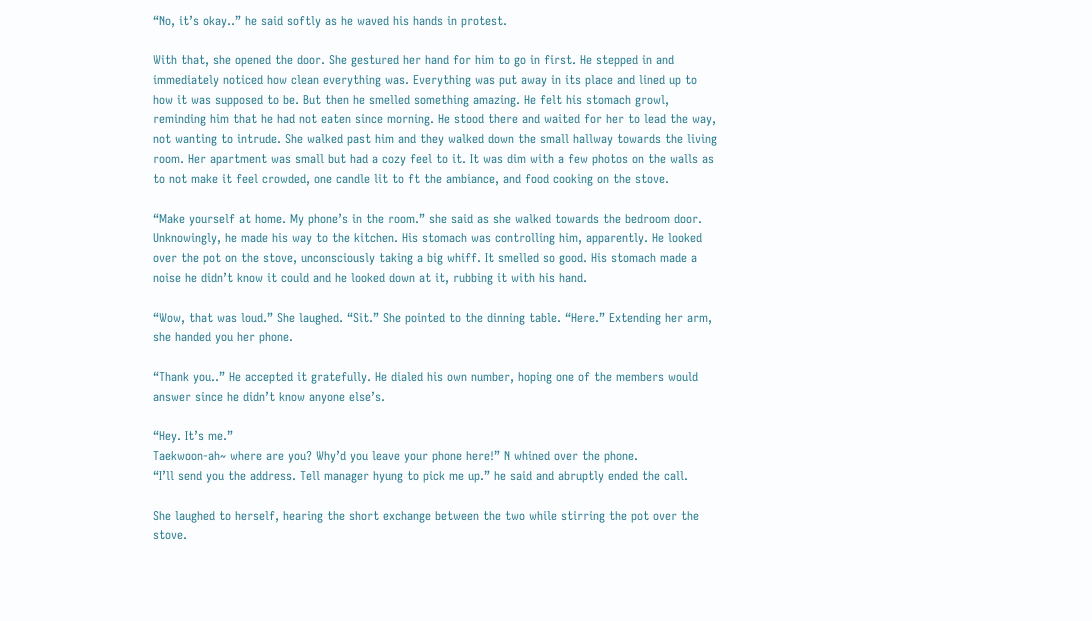“No, it’s okay..” he said softly as he waved his hands in protest.

With that, she opened the door. She gestured her hand for him to go in first. He stepped in and immediately noticed how clean everything was. Everything was put away in its place and lined up to how it was supposed to be. But then he smelled something amazing. He felt his stomach growl, reminding him that he had not eaten since morning. He stood there and waited for her to lead the way, not wanting to intrude. She walked past him and they walked down the small hallway towards the living room. Her apartment was small but had a cozy feel to it. It was dim with a few photos on the walls as to not make it feel crowded, one candle lit to ft the ambiance, and food cooking on the stove.

“Make yourself at home. My phone’s in the room.” she said as she walked towards the bedroom door. Unknowingly, he made his way to the kitchen. His stomach was controlling him, apparently. He looked over the pot on the stove, unconsciously taking a big whiff. It smelled so good. His stomach made a noise he didn’t know it could and he looked down at it, rubbing it with his hand.

“Wow, that was loud.” She laughed. “Sit.” She pointed to the dinning table. “Here.” Extending her arm, she handed you her phone.

“Thank you..” He accepted it gratefully. He dialed his own number, hoping one of the members would answer since he didn’t know anyone else’s.

“Hey. It’s me.”
Taekwoon-ah~ where are you? Why’d you leave your phone here!” N whined over the phone.
“I’ll send you the address. Tell manager hyung to pick me up.” he said and abruptly ended the call.

She laughed to herself, hearing the short exchange between the two while stirring the pot over the stove.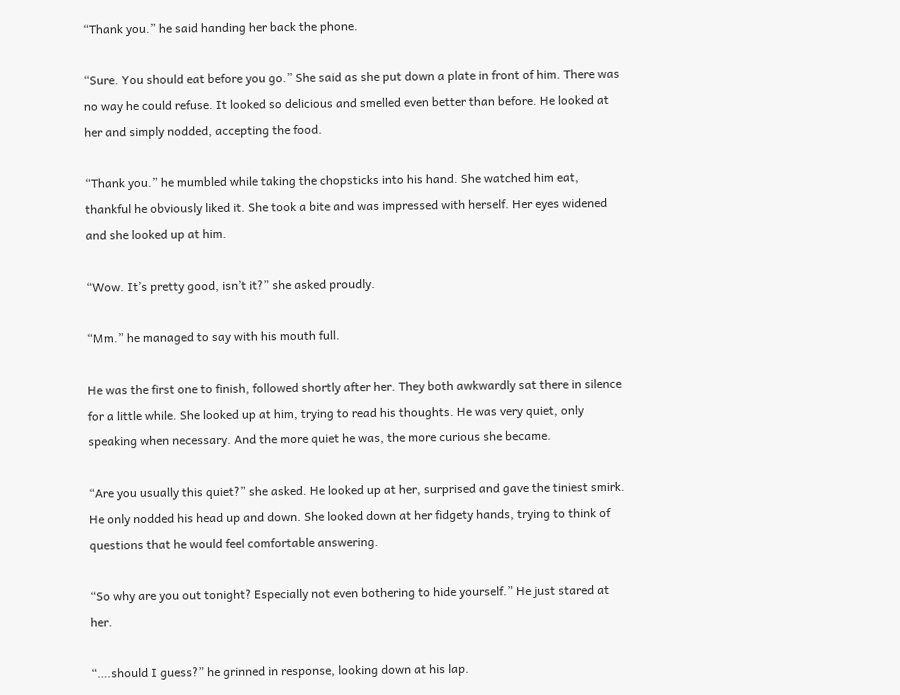“Thank you.” he said handing her back the phone.

“Sure. You should eat before you go.” She said as she put down a plate in front of him. There was no way he could refuse. It looked so delicious and smelled even better than before. He looked at her and simply nodded, accepting the food.

“Thank you.” he mumbled while taking the chopsticks into his hand. She watched him eat, thankful he obviously liked it. She took a bite and was impressed with herself. Her eyes widened and she looked up at him.

“Wow. It’s pretty good, isn’t it?” she asked proudly.

“Mm.” he managed to say with his mouth full.

He was the first one to finish, followed shortly after her. They both awkwardly sat there in silence for a little while. She looked up at him, trying to read his thoughts. He was very quiet, only speaking when necessary. And the more quiet he was, the more curious she became.

“Are you usually this quiet?” she asked. He looked up at her, surprised and gave the tiniest smirk. He only nodded his head up and down. She looked down at her fidgety hands, trying to think of questions that he would feel comfortable answering.

“So why are you out tonight? Especially not even bothering to hide yourself.” He just stared at her.

“….should I guess?” he grinned in response, looking down at his lap.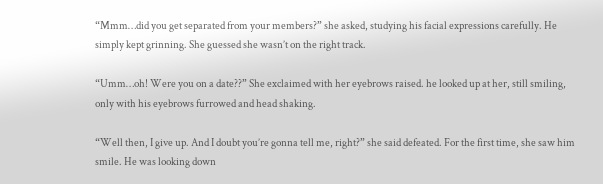“Mmm…did you get separated from your members?” she asked, studying his facial expressions carefully. He simply kept grinning. She guessed she wasn’t on the right track.

“Umm…oh! Were you on a date??” She exclaimed with her eyebrows raised. he looked up at her, still smiling, only with his eyebrows furrowed and head shaking.

“Well then, I give up. And I doubt you’re gonna tell me, right?” she said defeated. For the first time, she saw him smile. He was looking down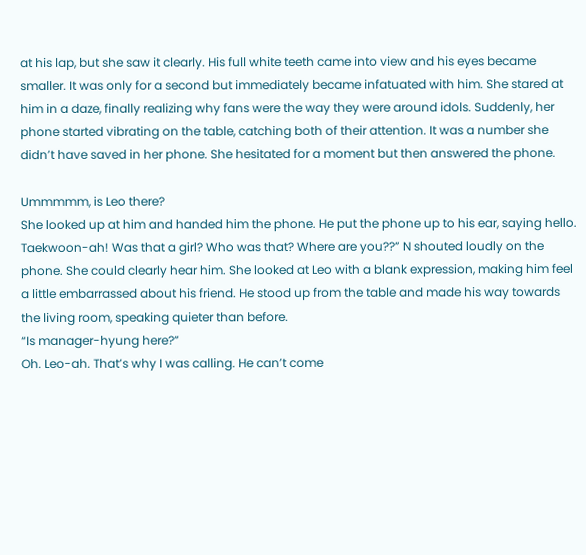at his lap, but she saw it clearly. His full white teeth came into view and his eyes became smaller. It was only for a second but immediately became infatuated with him. She stared at him in a daze, finally realizing why fans were the way they were around idols. Suddenly, her phone started vibrating on the table, catching both of their attention. It was a number she didn’t have saved in her phone. She hesitated for a moment but then answered the phone.

Ummmmm, is Leo there?
She looked up at him and handed him the phone. He put the phone up to his ear, saying hello.
Taekwoon-ah! Was that a girl? Who was that? Where are you??” N shouted loudly on the phone. She could clearly hear him. She looked at Leo with a blank expression, making him feel a little embarrassed about his friend. He stood up from the table and made his way towards the living room, speaking quieter than before.
“Is manager-hyung here?”
Oh. Leo-ah. That’s why I was calling. He can’t come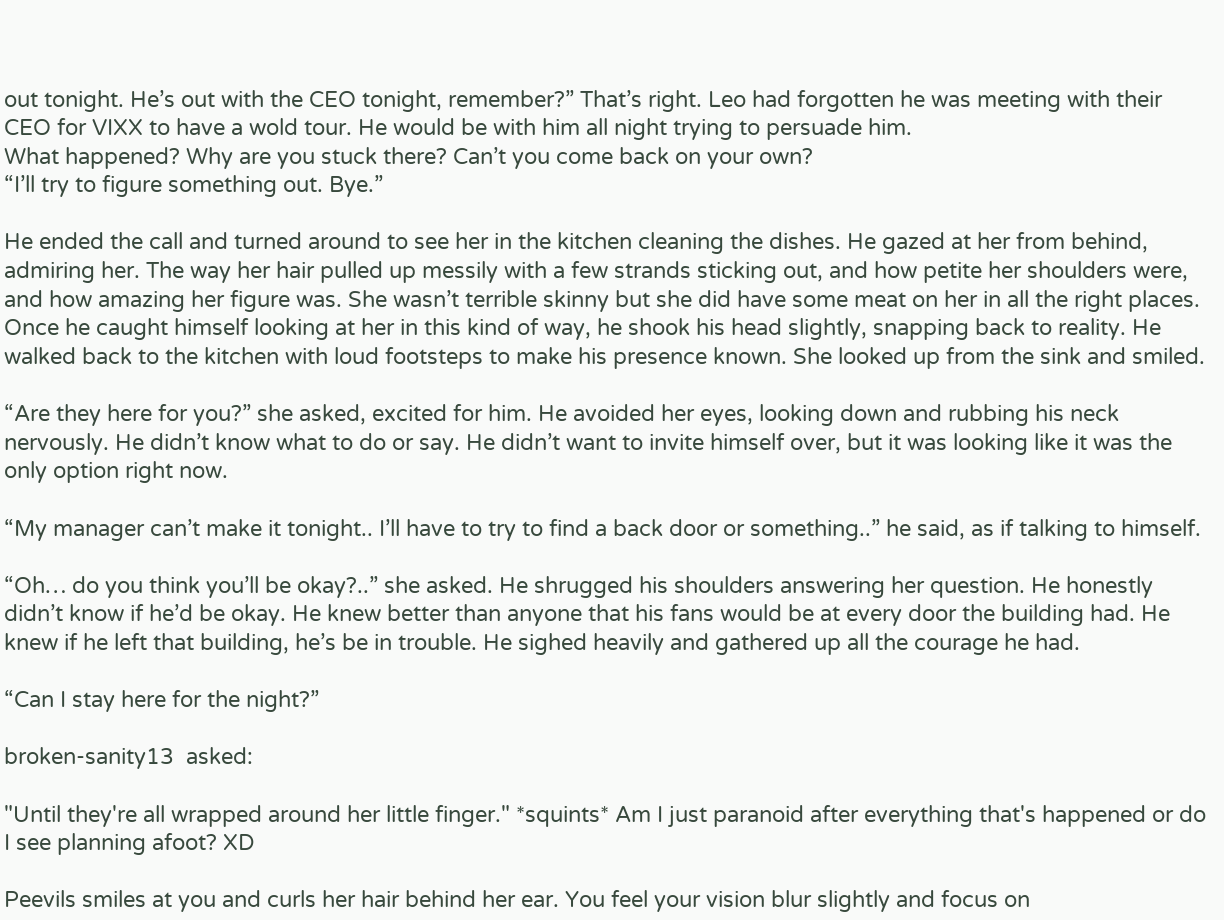out tonight. He’s out with the CEO tonight, remember?” That’s right. Leo had forgotten he was meeting with their CEO for VIXX to have a wold tour. He would be with him all night trying to persuade him.
What happened? Why are you stuck there? Can’t you come back on your own?
“I’ll try to figure something out. Bye.”

He ended the call and turned around to see her in the kitchen cleaning the dishes. He gazed at her from behind, admiring her. The way her hair pulled up messily with a few strands sticking out, and how petite her shoulders were, and how amazing her figure was. She wasn’t terrible skinny but she did have some meat on her in all the right places. Once he caught himself looking at her in this kind of way, he shook his head slightly, snapping back to reality. He walked back to the kitchen with loud footsteps to make his presence known. She looked up from the sink and smiled.

“Are they here for you?” she asked, excited for him. He avoided her eyes, looking down and rubbing his neck nervously. He didn’t know what to do or say. He didn’t want to invite himself over, but it was looking like it was the only option right now.

“My manager can’t make it tonight.. I’ll have to try to find a back door or something..” he said, as if talking to himself.

“Oh… do you think you’ll be okay?..” she asked. He shrugged his shoulders answering her question. He honestly didn’t know if he’d be okay. He knew better than anyone that his fans would be at every door the building had. He knew if he left that building, he’s be in trouble. He sighed heavily and gathered up all the courage he had.

“Can I stay here for the night?”

broken-sanity13  asked:

"Until they're all wrapped around her little finger." *squints* Am I just paranoid after everything that's happened or do I see planning afoot? XD

Peevils smiles at you and curls her hair behind her ear. You feel your vision blur slightly and focus on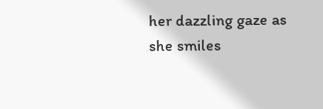her dazzling gaze as she smiles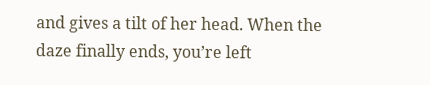and gives a tilt of her head. When the daze finally ends, you’re left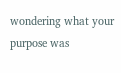wondering what your purpose was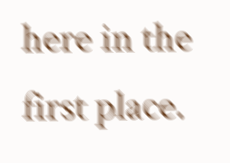here in the first place.